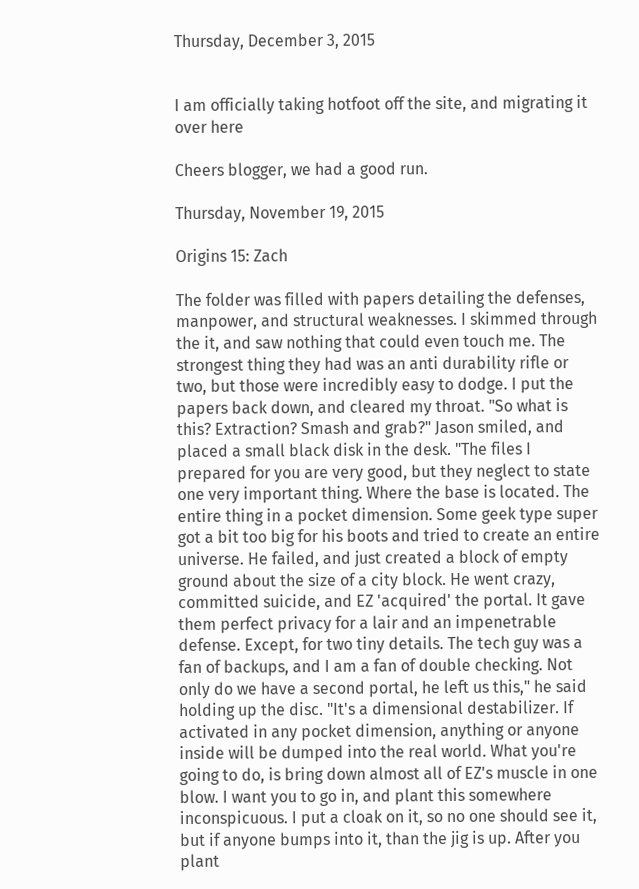Thursday, December 3, 2015


I am officially taking hotfoot off the site, and migrating it over here

Cheers blogger, we had a good run.

Thursday, November 19, 2015

Origins 15: Zach

The folder was filled with papers detailing the defenses, manpower, and structural weaknesses. I skimmed through the it, and saw nothing that could even touch me. The strongest thing they had was an anti durability rifle or two, but those were incredibly easy to dodge. I put the papers back down, and cleared my throat. "So what is this? Extraction? Smash and grab?" Jason smiled, and placed a small black disk in the desk. "The files I prepared for you are very good, but they neglect to state one very important thing. Where the base is located. The entire thing in a pocket dimension. Some geek type super got a bit too big for his boots and tried to create an entire universe. He failed, and just created a block of empty ground about the size of a city block. He went crazy, committed suicide, and EZ 'acquired' the portal. It gave them perfect privacy for a lair and an impenetrable defense. Except, for two tiny details. The tech guy was a fan of backups, and I am a fan of double checking. Not only do we have a second portal, he left us this," he said holding up the disc. "It's a dimensional destabilizer. If activated in any pocket dimension, anything or anyone inside will be dumped into the real world. What you're going to do, is bring down almost all of EZ's muscle in one blow. I want you to go in, and plant this somewhere inconspicuous. I put a cloak on it, so no one should see it, but if anyone bumps into it, than the jig is up. After you plant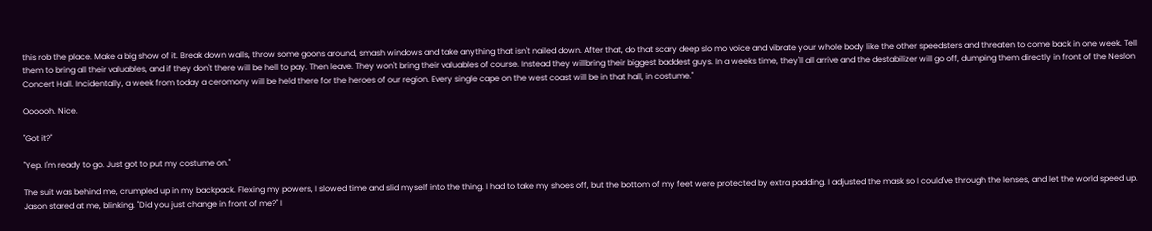this rob the place. Make a big show of it. Break down walls, throw some goons around, smash windows and take anything that isn't nailed down. After that, do that scary deep slo mo voice and vibrate your whole body like the other speedsters and threaten to come back in one week. Tell them to bring all their valuables, and if they don't there will be hell to pay. Then leave. They won't bring their valuables of course. Instead they willbring their biggest baddest guys. In a weeks time, they'll all arrive and the destabilizer will go off, dumping them directly in front of the Neslon Concert Hall. Incidentally, a week from today a ceromony will be held there for the heroes of our region. Every single cape on the west coast will be in that hall, in costume."

Oooooh. Nice.

"Got it?"

"Yep. I'm ready to go. Just got to put my costume on."

The suit was behind me, crumpled up in my backpack. Flexing my powers, I slowed time and slid myself into the thing. I had to take my shoes off, but the bottom of my feet were protected by extra padding. I adjusted the mask so I could've through the lenses, and let the world speed up. Jason stared at me, blinking. "Did you just change in front of me?" I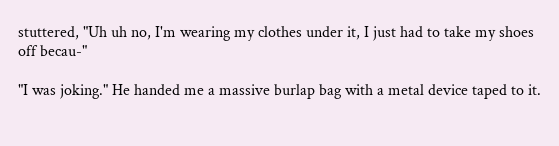stuttered, "Uh uh no, I'm wearing my clothes under it, I just had to take my shoes off becau-"

"I was joking." He handed me a massive burlap bag with a metal device taped to it.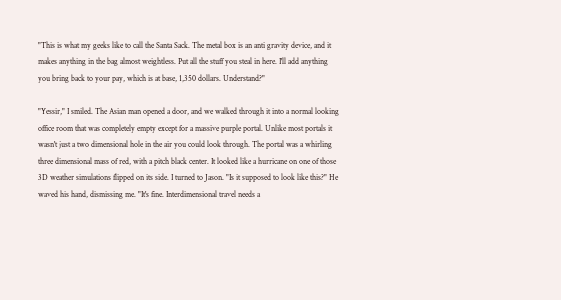"This is what my geeks like to call the Santa Sack. The metal box is an anti gravity device, and it makes anything in the bag almost weightless. Put all the stuff you steal in here. I'll add anything you bring back to your pay, which is at base, 1,350 dollars. Understand?"

"Yessir," I smiled. The Asian man opened a door, and we walked through it into a normal looking office room that was completely empty except for a massive purple portal. Unlike most portals it wasn't just a two dimensional hole in the air you could look through. The portal was a whirling three dimensional mass of red, with a pitch black center. It looked like a hurricane on one of those  3D weather simulations flipped on its side. I turned to Jason. "Is it supposed to look like this?" He waved his hand, dismissing me. "It's fine. Interdimensional travel needs a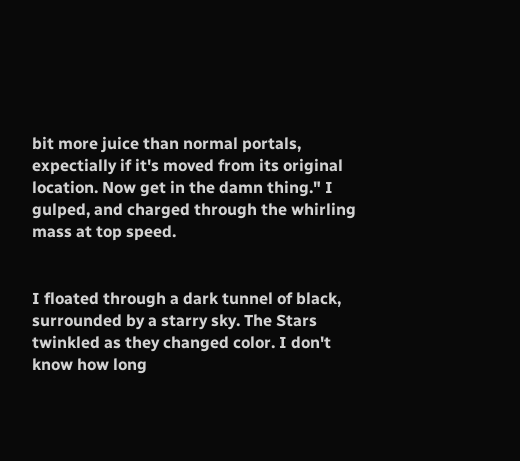bit more juice than normal portals, expectially if it's moved from its original location. Now get in the damn thing." I gulped, and charged through the whirling mass at top speed.


I floated through a dark tunnel of black, surrounded by a starry sky. The Stars twinkled as they changed color. I don't know how long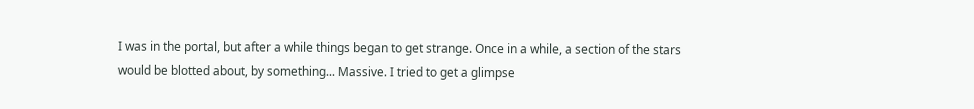I was in the portal, but after a while things began to get strange. Once in a while, a section of the stars would be blotted about, by something... Massive. I tried to get a glimpse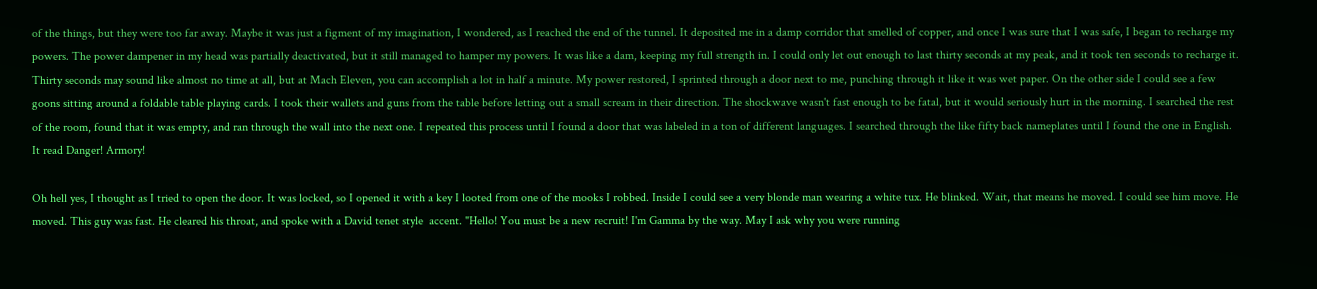of the things, but they were too far away. Maybe it was just a figment of my imagination, I wondered, as I reached the end of the tunnel. It deposited me in a damp corridor that smelled of copper, and once I was sure that I was safe, I began to recharge my powers. The power dampener in my head was partially deactivated, but it still managed to hamper my powers. It was like a dam, keeping my full strength in. I could only let out enough to last thirty seconds at my peak, and it took ten seconds to recharge it. Thirty seconds may sound like almost no time at all, but at Mach Eleven, you can accomplish a lot in half a minute. My power restored, I sprinted through a door next to me, punching through it like it was wet paper. On the other side I could see a few goons sitting around a foldable table playing cards. I took their wallets and guns from the table before letting out a small scream in their direction. The shockwave wasn't fast enough to be fatal, but it would seriously hurt in the morning. I searched the rest of the room, found that it was empty, and ran through the wall into the next one. I repeated this process until I found a door that was labeled in a ton of different languages. I searched through the like fifty back nameplates until I found the one in English. It read Danger! Armory!

Oh hell yes, I thought as I tried to open the door. It was locked, so I opened it with a key I looted from one of the mooks I robbed. Inside I could see a very blonde man wearing a white tux. He blinked. Wait, that means he moved. I could see him move. He moved. This guy was fast. He cleared his throat, and spoke with a David tenet style  accent. "Hello! You must be a new recruit! I'm Gamma by the way. May I ask why you were running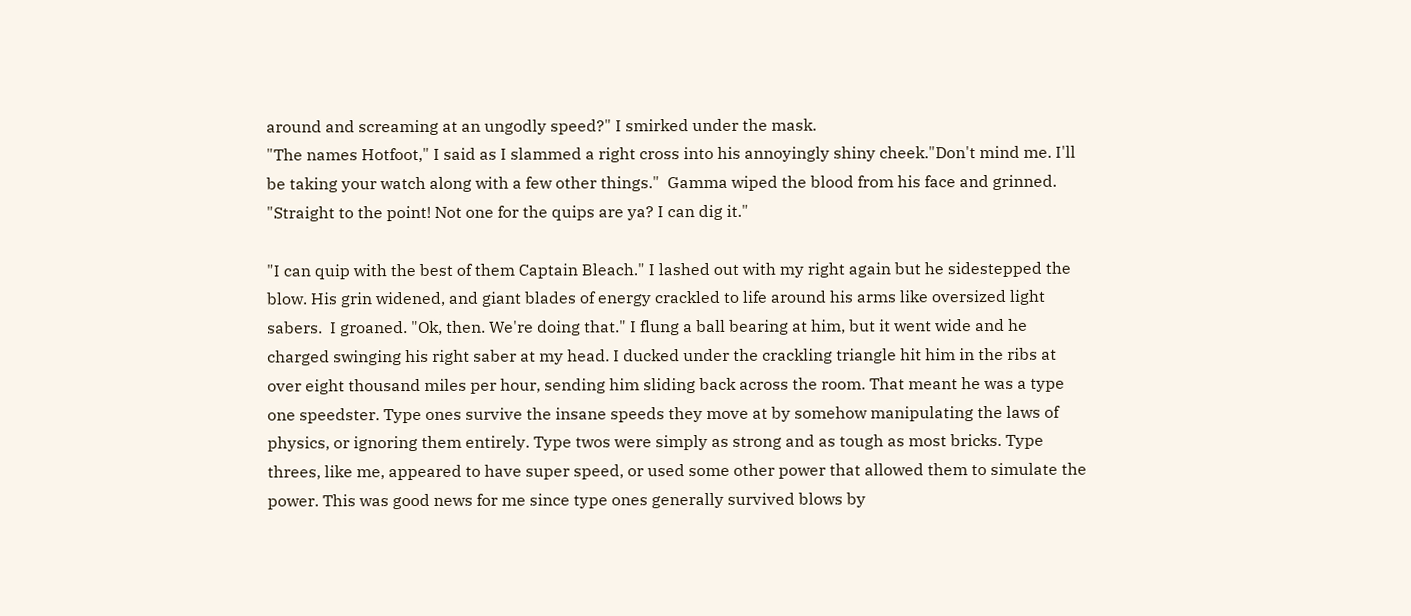around and screaming at an ungodly speed?" I smirked under the mask.
"The names Hotfoot," I said as I slammed a right cross into his annoyingly shiny cheek."Don't mind me. I'll be taking your watch along with a few other things."  Gamma wiped the blood from his face and grinned. "Straight to the point! Not one for the quips are ya? I can dig it."

"I can quip with the best of them Captain Bleach." I lashed out with my right again but he sidestepped the blow. His grin widened, and giant blades of energy crackled to life around his arms like oversized light sabers.  I groaned. "Ok, then. We're doing that." I flung a ball bearing at him, but it went wide and he charged swinging his right saber at my head. I ducked under the crackling triangle hit him in the ribs at over eight thousand miles per hour, sending him sliding back across the room. That meant he was a type one speedster. Type ones survive the insane speeds they move at by somehow manipulating the laws of physics, or ignoring them entirely. Type twos were simply as strong and as tough as most bricks. Type threes, like me, appeared to have super speed, or used some other power that allowed them to simulate the power. This was good news for me since type ones generally survived blows by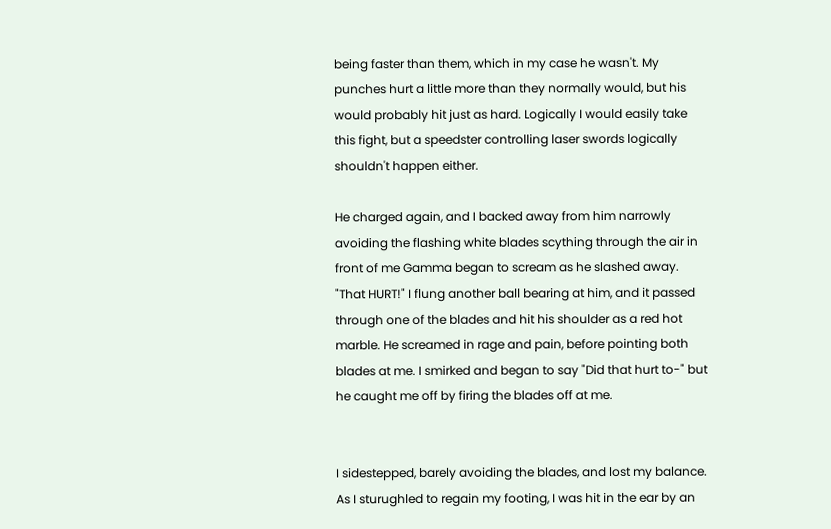being faster than them, which in my case he wasn't. My punches hurt a little more than they normally would, but his would probably hit just as hard. Logically I would easily take this fight, but a speedster controlling laser swords logically shouldn't happen either.

He charged again, and I backed away from him narrowly avoiding the flashing white blades scything through the air in front of me Gamma began to scream as he slashed away. "That HURT!" I flung another ball bearing at him, and it passed through one of the blades and hit his shoulder as a red hot marble. He screamed in rage and pain, before pointing both blades at me. I smirked and began to say "Did that hurt to-" but he caught me off by firing the blades off at me.


I sidestepped, barely avoiding the blades, and lost my balance. As I sturughled to regain my footing, I was hit in the ear by an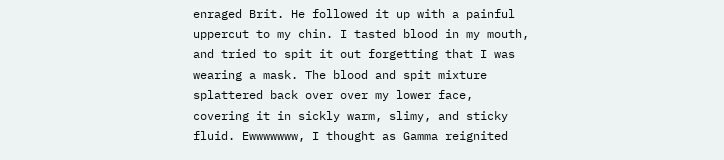enraged Brit. He followed it up with a painful uppercut to my chin. I tasted blood in my mouth, and tried to spit it out forgetting that I was wearing a mask. The blood and spit mixture splattered back over over my lower face, covering it in sickly warm, slimy, and sticky fluid. Ewwwwwww, I thought as Gamma reignited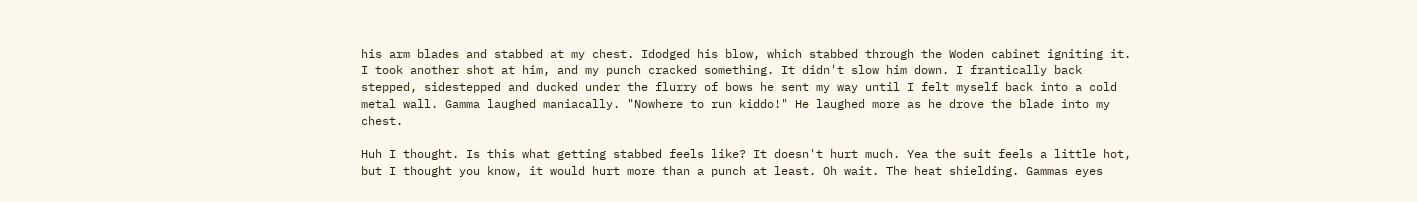his arm blades and stabbed at my chest. Idodged his blow, which stabbed through the Woden cabinet igniting it. I took another shot at him, and my punch cracked something. It didn't slow him down. I frantically back stepped, sidestepped and ducked under the flurry of bows he sent my way until I felt myself back into a cold metal wall. Gamma laughed maniacally. "Nowhere to run kiddo!" He laughed more as he drove the blade into my chest.

Huh I thought. Is this what getting stabbed feels like? It doesn't hurt much. Yea the suit feels a little hot, but I thought you know, it would hurt more than a punch at least. Oh wait. The heat shielding. Gammas eyes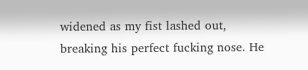widened as my fist lashed out, breaking his perfect fucking nose. He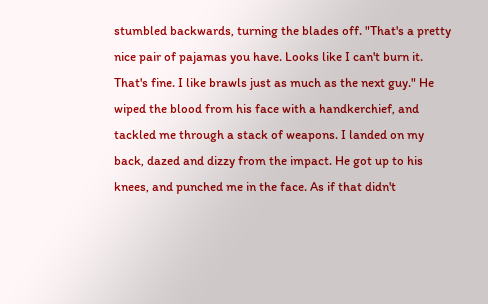stumbled backwards, turning the blades off. "That's a pretty nice pair of pajamas you have. Looks like I can't burn it. That's fine. I like brawls just as much as the next guy." He wiped the blood from his face with a handkerchief, and tackled me through a stack of weapons. I landed on my back, dazed and dizzy from the impact. He got up to his knees, and punched me in the face. As if that didn't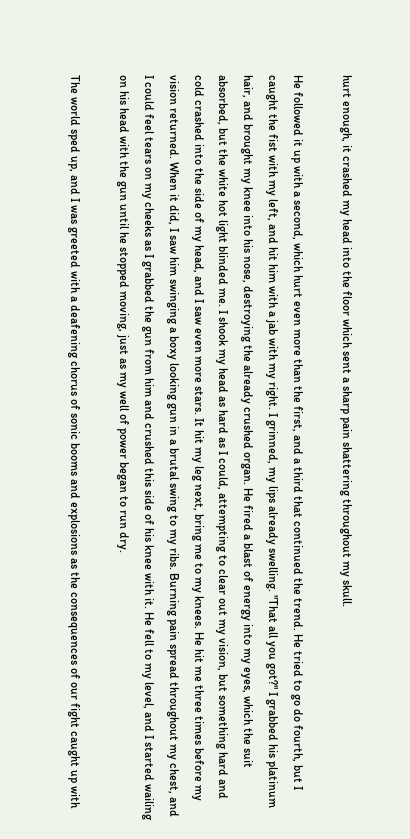hurt enough, it crashed my head into the floor which sent a sharp pain shattering throughout my skull.

He followed it up with a second, which hurt even more than the first, and a third that continued the trend. He tried to go do fourth, but I caught the fist with my left, and hit him with a jab with my right. I grinned, my lips already swelling. "That all you got?" I grabbed his platinum hair, and brought my knee into his nose, destroying the already crushed organ. He fired a blast of energy into my eyes, which the suit absorbed, but the white hot light blinded me. I shook my head as hard as I could, attempting to clear out my vision, but something hard and cold crashed into the side of my head, and I saw even more stars. It hit my leg next, bring me to my knees. He hit me three times before my vision returned. When it did, I saw him swinging a boxy looking gun in a brutal swing to my ribs. Burning pain spread throughout my chest, and I could feel tears on my cheeks as I grabbed the gun from him and crushed this side of his knee with it. He fell to my level, and I started wailing on his head with the gun until he stopped moving, just as my well of power began to run dry.

The world sped up, and I was greeted with a deafening chorus of sonic booms and explosions as the consequences of our fight caught up with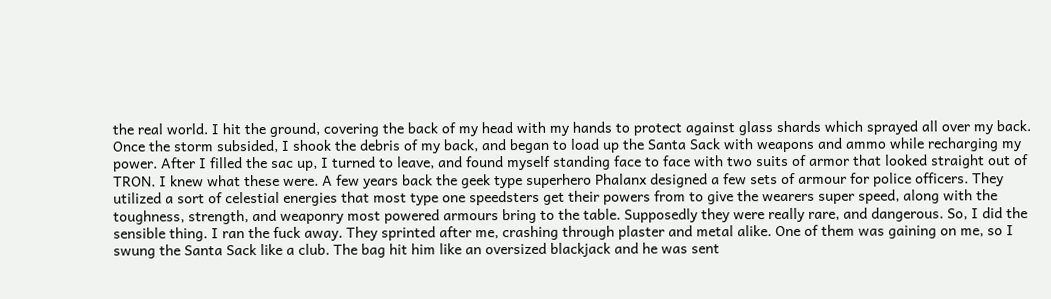the real world. I hit the ground, covering the back of my head with my hands to protect against glass shards which sprayed all over my back. Once the storm subsided, I shook the debris of my back, and began to load up the Santa Sack with weapons and ammo while recharging my power. After I filled the sac up, I turned to leave, and found myself standing face to face with two suits of armor that looked straight out of TRON. I knew what these were. A few years back the geek type superhero Phalanx designed a few sets of armour for police officers. They utilized a sort of celestial energies that most type one speedsters get their powers from to give the wearers super speed, along with the toughness, strength, and weaponry most powered armours bring to the table. Supposedly they were really rare, and dangerous. So, I did the sensible thing. I ran the fuck away. They sprinted after me, crashing through plaster and metal alike. One of them was gaining on me, so I swung the Santa Sack like a club. The bag hit him like an oversized blackjack and he was sent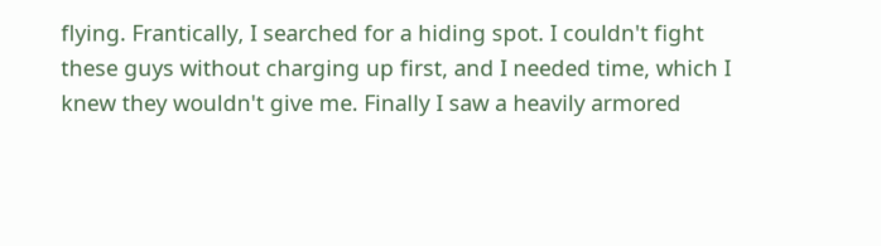flying. Frantically, I searched for a hiding spot. I couldn't fight these guys without charging up first, and I needed time, which I knew they wouldn't give me. Finally I saw a heavily armored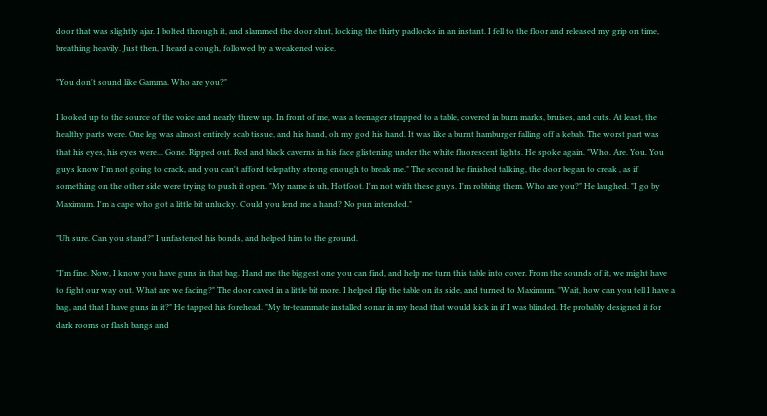door that was slightly ajar. I bolted through it, and slammed the door shut, locking the thirty padlocks in an instant. I fell to the floor and released my grip on time, breathing heavily. Just then, I heard a cough, followed by a weakened voice.

"You don't sound like Gamma. Who are you?"

I looked up to the source of the voice and nearly threw up. In front of me, was a teenager strapped to a table, covered in burn marks, bruises, and cuts. At least, the healthy parts were. One leg was almost entirely scab tissue, and his hand, oh my god his hand. It was like a burnt hamburger falling off a kebab. The worst part was that his eyes, his eyes were... Gone. Ripped out. Red and black caverns in his face glistening under the white fluorescent lights. He spoke again. "Who. Are. You. You guys know I'm not going to crack, and you can't afford telepathy strong enough to break me." The second he finished talking, the door began to creak , as if something on the other side were trying to push it open. "My name is uh, Hotfoot. I'm not with these guys. I'm robbing them. Who are you?" He laughed. "I go by Maximum. I'm a cape who got a little bit unlucky. Could you lend me a hand? No pun intended."

"Uh sure. Can you stand?" I unfastened his bonds, and helped him to the ground.

"I'm fine. Now, I know you have guns in that bag. Hand me the biggest one you can find, and help me turn this table into cover. From the sounds of it, we might have to fight our way out. What are we facing?" The door caved in a little bit more. I helped flip the table on its side, and turned to Maximum. "Wait, how can you tell I have a bag, and that I have guns in it?" He tapped his forehead. "My br-teammate installed sonar in my head that would kick in if I was blinded. He probably designed it for dark rooms or flash bangs and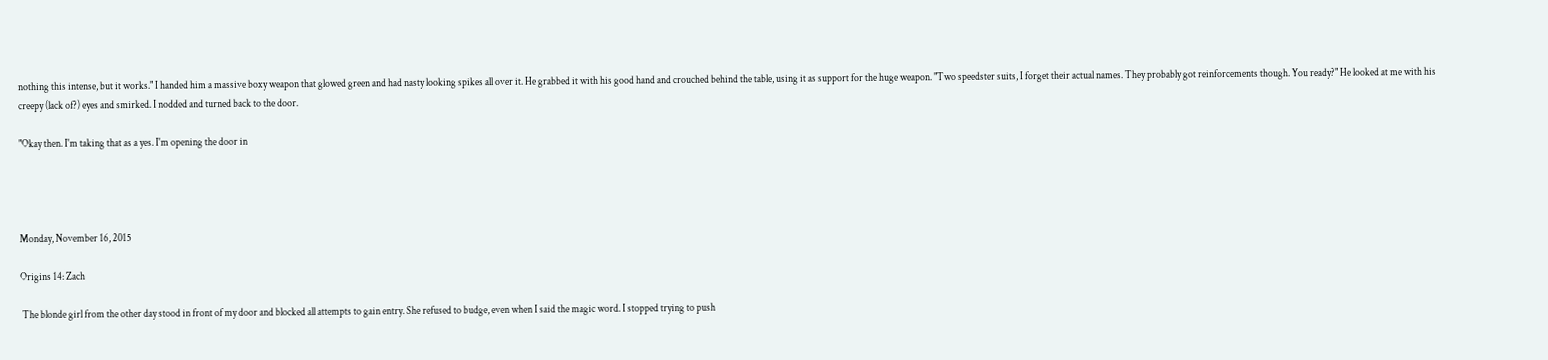nothing this intense, but it works." I handed him a massive boxy weapon that glowed green and had nasty looking spikes all over it. He grabbed it with his good hand and crouched behind the table, using it as support for the huge weapon. "Two speedster suits, I forget their actual names. They probably got reinforcements though. You ready?" He looked at me with his creepy (lack of?) eyes and smirked. I nodded and turned back to the door.

"Okay then. I'm taking that as a yes. I'm opening the door in




Monday, November 16, 2015

Origins 14: Zach

 The blonde girl from the other day stood in front of my door and blocked all attempts to gain entry. She refused to budge, even when I said the magic word. I stopped trying to push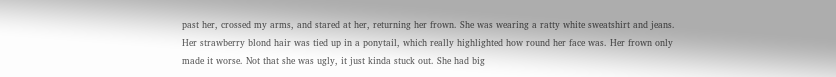past her, crossed my arms, and stared at her, returning her frown. She was wearing a ratty white sweatshirt and jeans. Her strawberry blond hair was tied up in a ponytail, which really highlighted how round her face was. Her frown only made it worse. Not that she was ugly, it just kinda stuck out. She had big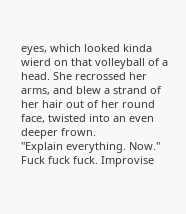eyes, which looked kinda wierd on that volleyball of a head. She recrossed her arms, and blew a strand of her hair out of her round face, twisted into an even deeper frown.
"Explain everything. Now."
Fuck fuck fuck. Improvise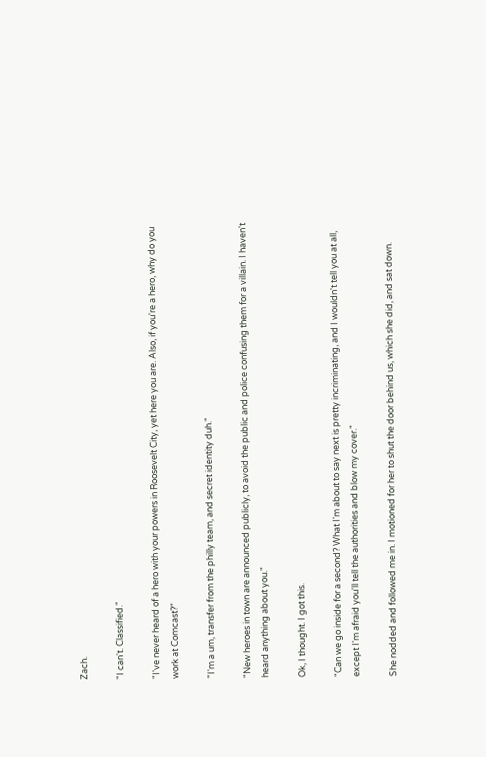Zach.

"I can't. Classified."

"I've never heard of a hero with your powers in Roosevelt City, yet here you are. Also, if you're a hero, why do you work at Comcast?"

"I'm a um, transfer from the philly team, and secret identity duh."

"New heroes in town are announced publicly, to avoid the public and police confusing them for a villain. I haven't heard anything about you."

Ok, I thought. I got this.

"Can we go inside for a second? What I'm about to say next is pretty incriminating, and I wouldn't tell you at all, except I'm afraid you'll tell the authorities and blow my cover."

She nodded and followed me in. I motioned for her to shut the door behind us, which she did, and sat down.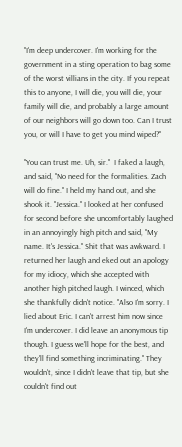"I'm deep undercover. I'm working for the government in a sting operation to bag some of the worst villians in the city. If you repeat this to anyone, I will die, you will die, your family will die, and probably a large amount of our neighbors will go down too. Can I trust you, or will I have to get you mind wiped?"

"You can trust me. Uh, sir."  I faked a laugh, and said, "No need for the formalities. Zach will do fine." I held my hand out, and she shook it. "Jessica." I looked at her confused for second before she uncomfortably laughed in an annoyingly high pitch and said, "My name. It's Jessica." Shit that was awkward. I returned her laugh and eked out an apology for my idiocy, which she accepted with another high pitched laugh. I winced, which she thankfully didn't notice. "Also I'm sorry. I lied about Eric. I can't arrest him now since I'm undercover. I did leave an anonymous tip though. I guess we'll hope for the best, and they'll find something incriminating." They wouldn't, since I didn't leave that tip, but she couldn't find out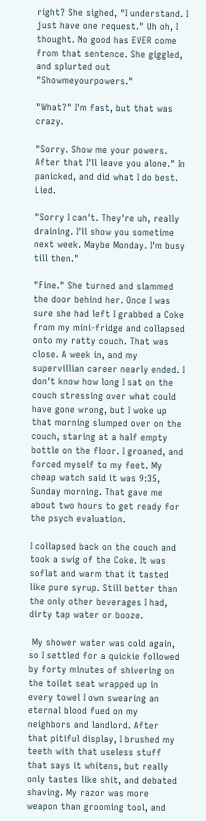right? She sighed, "I understand. I just have one request." Uh oh, I thought. No good has EVER come from that sentence. She giggled, and splurted out "Showmeyourpowers."

"What?" I'm fast, but that was crazy.

"Sorry. Show me your powers. After that I'll leave you alone." In panicked, and did what I do best. Lied.

"Sorry I can't. They're uh, really draining. I'll show you sometime next week. Maybe Monday. I'm busy till then."

"Fine." She turned and slammed the door behind her. Once I was sure she had left I grabbed a Coke from my mini-fridge and collapsed onto my ratty couch. That was close. A week in, and my supervillian career nearly ended. I don't know how long I sat on the couch stressing over what could have gone wrong, but I woke up that morning slumped over on the couch, staring at a half empty bottle on the floor. I groaned, and forced myself to my feet. My cheap watch said it was 9:35, Sunday morning. That gave me about two hours to get ready for the psych evaluation.

I collapsed back on the couch and took a swig of the Coke. It was soflat and warm that it tasted like pure syrup. Still better than the only other beverages I had, dirty tap water or booze.

 My shower water was cold again, so I settled for a quickie followed by forty minutes of shivering on the toilet seat wrapped up in every towel I own swearing an eternal blood fued on my neighbors and landlord. After that pitiful display, I brushed my teeth with that useless stuff that says it whitens, but really only tastes like shit, and debated shaving. My razor was more weapon than grooming tool, and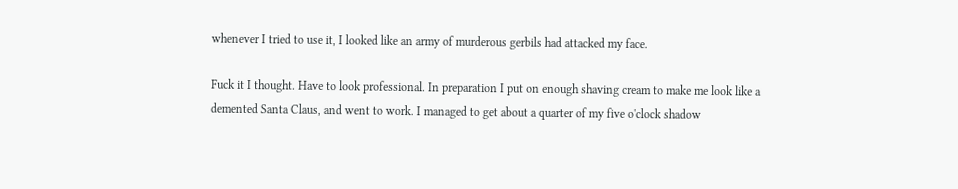whenever I tried to use it, I looked like an army of murderous gerbils had attacked my face.

Fuck it I thought. Have to look professional. In preparation I put on enough shaving cream to make me look like a demented Santa Claus, and went to work. I managed to get about a quarter of my five o'clock shadow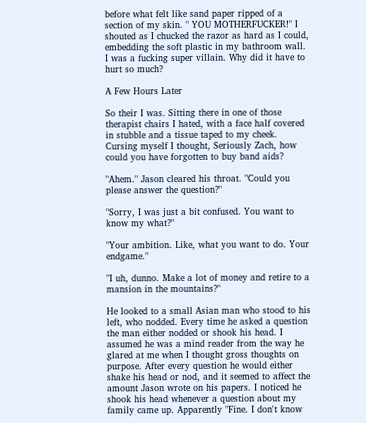before what felt like sand paper ripped of a section of my skin. " YOU MOTHERFUCKER!" I shouted as I chucked the razor as hard as I could, embedding the soft plastic in my bathroom wall. I was a fucking super villain. Why did it have to hurt so much?

A Few Hours Later

So their I was. Sitting there in one of those therapist chairs I hated, with a face half covered in stubble and a tissue taped to my cheek. Cursing myself I thought, Seriously Zach, how could you have forgotten to buy band aids?

"Ahem." Jason cleared his throat. "Could you please answer the question?"

"Sorry, I was just a bit confused. You want to know my what?"

"Your ambition. Like, what you want to do. Your endgame."

"I uh, dunno. Make a lot of money and retire to a mansion in the mountains?"

He looked to a small Asian man who stood to his left, who nodded. Every time he asked a question the man either nodded or shook his head. I assumed he was a mind reader from the way he glared at me when I thought gross thoughts on purpose. After every question he would either shake his head or nod, and it seemed to affect the amount Jason wrote on his papers. I noticed he shook his head whenever a question about my family came up. Apparently "Fine. I don't know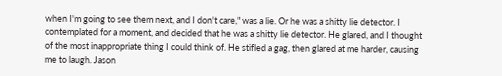when I'm going to see them next, and I don't care," was a lie. Or he was a shitty lie detector. I contemplated for a moment, and decided that he was a shitty lie detector. He glared, and I thought of the most inappropriate thing I could think of. He stifled a gag, then glared at me harder, causing me to laugh. Jason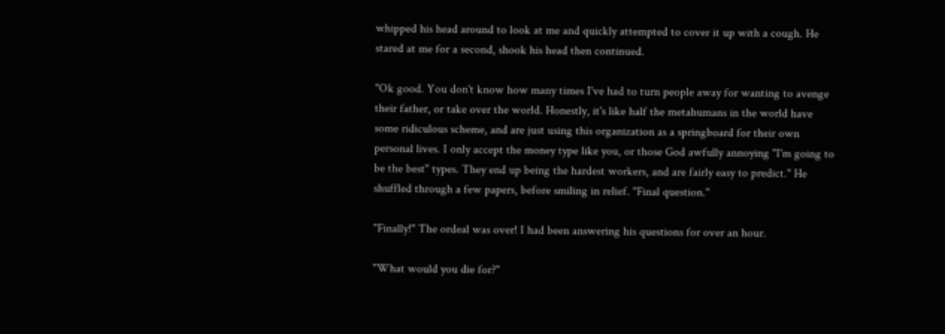whipped his head around to look at me and quickly attempted to cover it up with a cough. He stared at me for a second, shook his head then continued.

"Ok good. You don't know how many times I've had to turn people away for wanting to avenge their father, or take over the world. Honestly, it's like half the metahumans in the world have some ridiculous scheme, and are just using this organization as a springboard for their own personal lives. I only accept the money type like you, or those God awfully annoying "I'm going to be the best" types. They end up being the hardest workers, and are fairly easy to predict." He shuffled through a few papers, before smiling in relief. "Final question."

"Finally!" The ordeal was over! I had been answering his questions for over an hour.

"What would you die for?"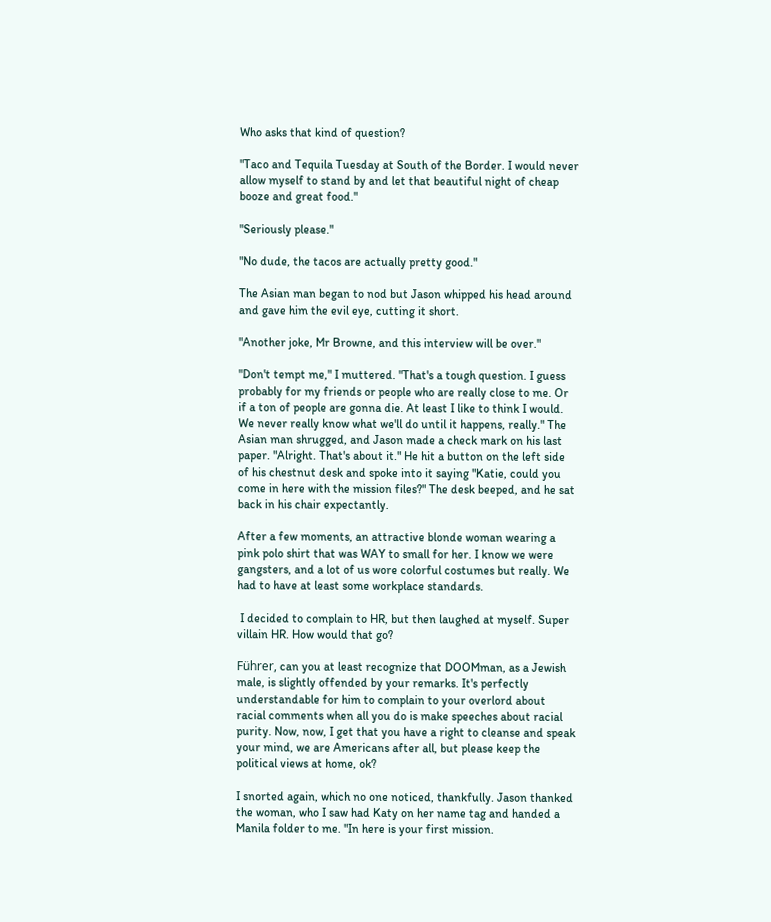Who asks that kind of question?

"Taco and Tequila Tuesday at South of the Border. I would never allow myself to stand by and let that beautiful night of cheap booze and great food."

"Seriously please."

"No dude, the tacos are actually pretty good."

The Asian man began to nod but Jason whipped his head around and gave him the evil eye, cutting it short.

"Another joke, Mr Browne, and this interview will be over."

"Don't tempt me," I muttered. "That's a tough question. I guess probably for my friends or people who are really close to me. Or if a ton of people are gonna die. At least I like to think I would. We never really know what we'll do until it happens, really." The Asian man shrugged, and Jason made a check mark on his last paper. "Alright. That's about it." He hit a button on the left side of his chestnut desk and spoke into it saying "Katie, could you come in here with the mission files?" The desk beeped, and he sat back in his chair expectantly.

After a few moments, an attractive blonde woman wearing a pink polo shirt that was WAY to small for her. I know we were gangsters, and a lot of us wore colorful costumes but really. We had to have at least some workplace standards.

 I decided to complain to HR, but then laughed at myself. Super villain HR. How would that go?

Führer, can you at least recognize that DOOMman, as a Jewish male, is slightly offended by your remarks. It's perfectly understandable for him to complain to your overlord about racial comments when all you do is make speeches about racial purity. Now, now, I get that you have a right to cleanse and speak your mind, we are Americans after all, but please keep the political views at home, ok?

I snorted again, which no one noticed, thankfully. Jason thanked the woman, who I saw had Katy on her name tag and handed a Manila folder to me. "In here is your first mission.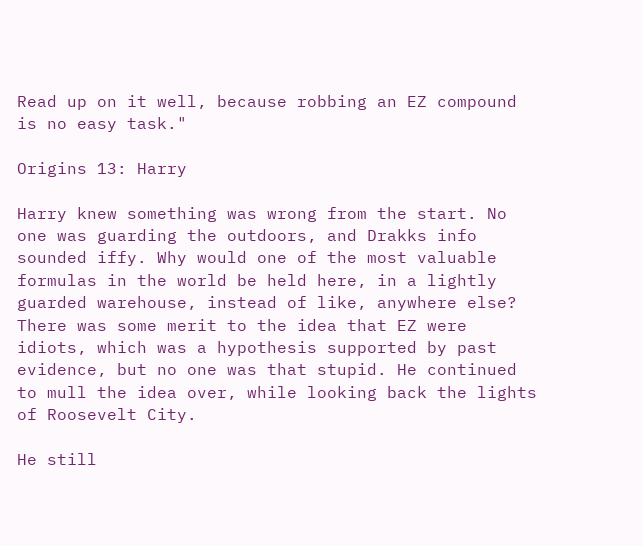Read up on it well, because robbing an EZ compound is no easy task."

Origins 13: Harry

Harry knew something was wrong from the start. No one was guarding the outdoors, and Drakks info sounded iffy. Why would one of the most valuable formulas in the world be held here, in a lightly guarded warehouse, instead of like, anywhere else? There was some merit to the idea that EZ were idiots, which was a hypothesis supported by past evidence, but no one was that stupid. He continued to mull the idea over, while looking back the lights of Roosevelt City.

He still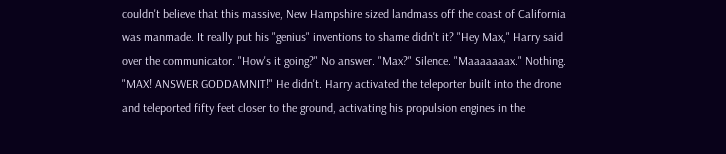couldn't believe that this massive, New Hampshire sized landmass off the coast of California was manmade. It really put his "genius" inventions to shame didn't it? "Hey Max," Harry said over the communicator. "How's it going?" No answer. "Max?" Silence. "Maaaaaaax." Nothing. "MAX! ANSWER GODDAMNIT!" He didn't. Harry activated the teleporter built into the drone and teleported fifty feet closer to the ground, activating his propulsion engines in the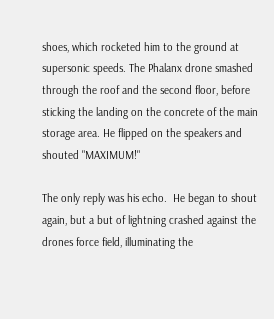shoes, which rocketed him to the ground at supersonic speeds. The Phalanx drone smashed through the roof and the second floor, before sticking the landing on the concrete of the main storage area. He flipped on the speakers and shouted "MAXIMUM!"

The only reply was his echo.  He began to shout again, but a but of lightning crashed against the drones force field, illuminating the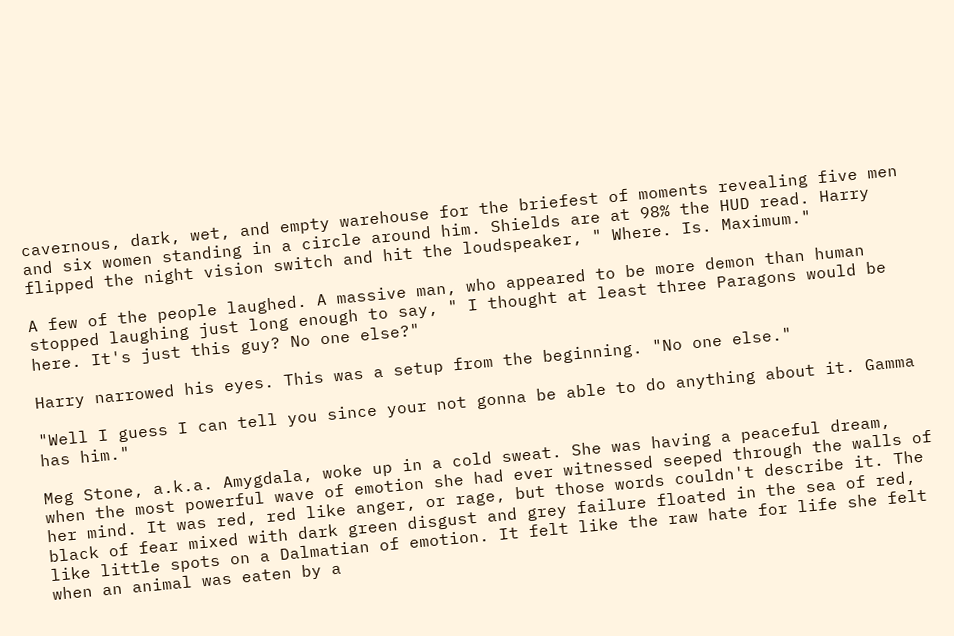cavernous, dark, wet, and empty warehouse for the briefest of moments revealing five men and six women standing in a circle around him. Shields are at 98% the HUD read. Harry flipped the night vision switch and hit the loudspeaker, " Where. Is. Maximum."

A few of the people laughed. A massive man, who appeared to be more demon than human stopped laughing just long enough to say, " I thought at least three Paragons would be here. It's just this guy? No one else?"

Harry narrowed his eyes. This was a setup from the beginning. "No one else."

"Well I guess I can tell you since your not gonna be able to do anything about it. Gamma has him."

Meg Stone, a.k.a. Amygdala, woke up in a cold sweat. She was having a peaceful dream, when the most powerful wave of emotion she had ever witnessed seeped through the walls of her mind. It was red, red like anger, or rage, but those words couldn't describe it. The black of fear mixed with dark green disgust and grey failure floated in the sea of red, like little spots on a Dalmatian of emotion. It felt like the raw hate for life she felt when an animal was eaten by a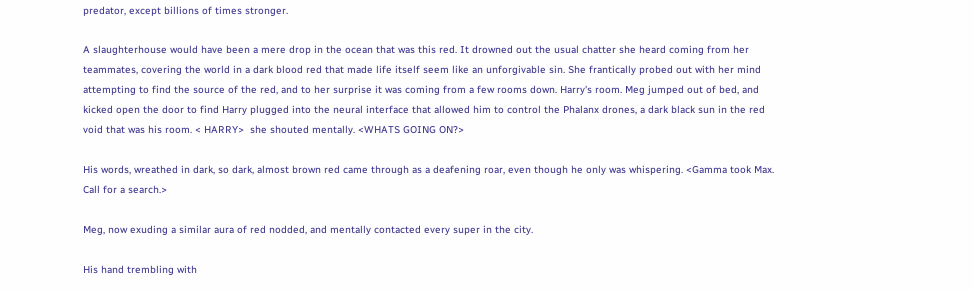predator, except billions of times stronger.

A slaughterhouse would have been a mere drop in the ocean that was this red. It drowned out the usual chatter she heard coming from her teammates, covering the world in a dark blood red that made life itself seem like an unforgivable sin. She frantically probed out with her mind attempting to find the source of the red, and to her surprise it was coming from a few rooms down. Harry's room. Meg jumped out of bed, and kicked open the door to find Harry plugged into the neural interface that allowed him to control the Phalanx drones, a dark black sun in the red void that was his room. < HARRY>  she shouted mentally. <WHATS GOING ON?>

His words, wreathed in dark, so dark, almost brown red came through as a deafening roar, even though he only was whispering. <Gamma took Max. Call for a search.>

Meg, now exuding a similar aura of red nodded, and mentally contacted every super in the city.

His hand trembling with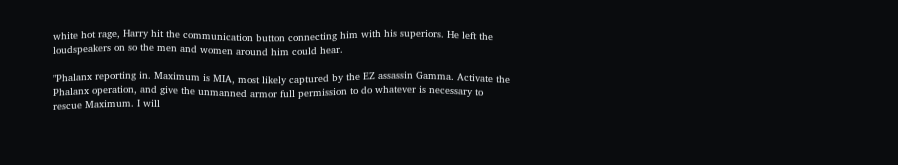white hot rage, Harry hit the communication button connecting him with his superiors. He left the loudspeakers on so the men and women around him could hear.

"Phalanx reporting in. Maximum is MIA, most likely captured by the EZ assassin Gamma. Activate the Phalanx operation, and give the unmanned armor full permission to do whatever is necessary to rescue Maximum. I will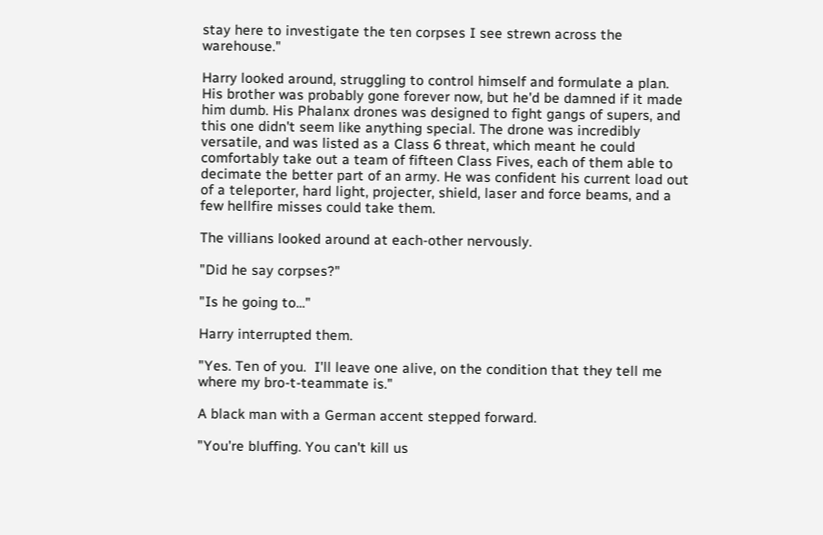stay here to investigate the ten corpses I see strewn across the warehouse."

Harry looked around, struggling to control himself and formulate a plan.  His brother was probably gone forever now, but he'd be damned if it made him dumb. His Phalanx drones was designed to fight gangs of supers, and this one didn't seem like anything special. The drone was incredibly versatile, and was listed as a Class 6 threat, which meant he could comfortably take out a team of fifteen Class Fives, each of them able to decimate the better part of an army. He was confident his current load out of a teleporter, hard light, projecter, shield, laser and force beams, and a few hellfire misses could take them.

The villians looked around at each-other nervously.

"Did he say corpses?"

"Is he going to..."

Harry interrupted them.

"Yes. Ten of you.  I'll leave one alive, on the condition that they tell me where my bro-t-teammate is."

A black man with a German accent stepped forward.

"You're bluffing. You can't kill us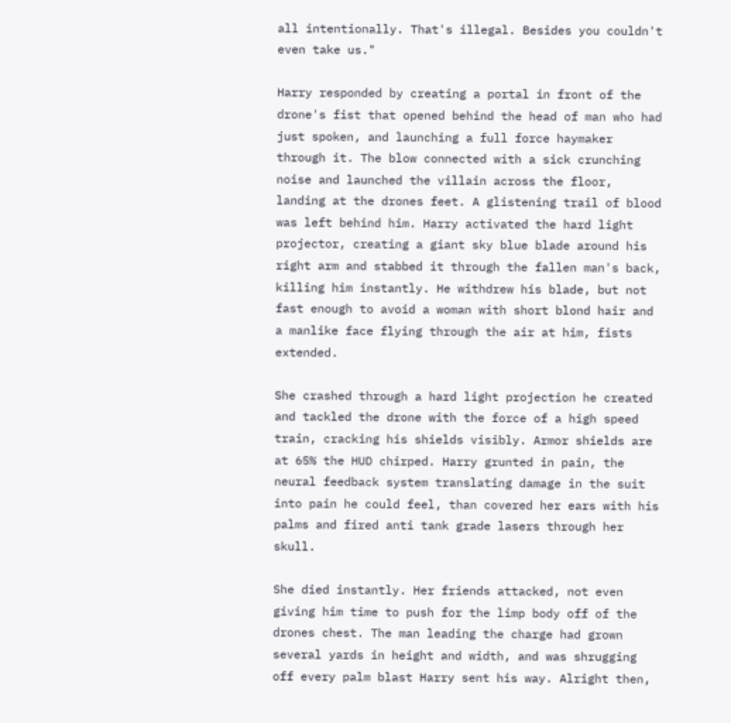all intentionally. That's illegal. Besides you couldn't even take us."

Harry responded by creating a portal in front of the drone's fist that opened behind the head of man who had just spoken, and launching a full force haymaker through it. The blow connected with a sick crunching noise and launched the villain across the floor, landing at the drones feet. A glistening trail of blood was left behind him. Harry activated the hard light projector, creating a giant sky blue blade around his right arm and stabbed it through the fallen man's back, killing him instantly. He withdrew his blade, but not fast enough to avoid a woman with short blond hair and a manlike face flying through the air at him, fists extended.

She crashed through a hard light projection he created and tackled the drone with the force of a high speed train, cracking his shields visibly. Armor shields are at 65% the HUD chirped. Harry grunted in pain, the neural feedback system translating damage in the suit into pain he could feel, than covered her ears with his palms and fired anti tank grade lasers through her skull.

She died instantly. Her friends attacked, not even giving him time to push for the limp body off of the drones chest. The man leading the charge had grown several yards in height and width, and was shrugging off every palm blast Harry sent his way. Alright then,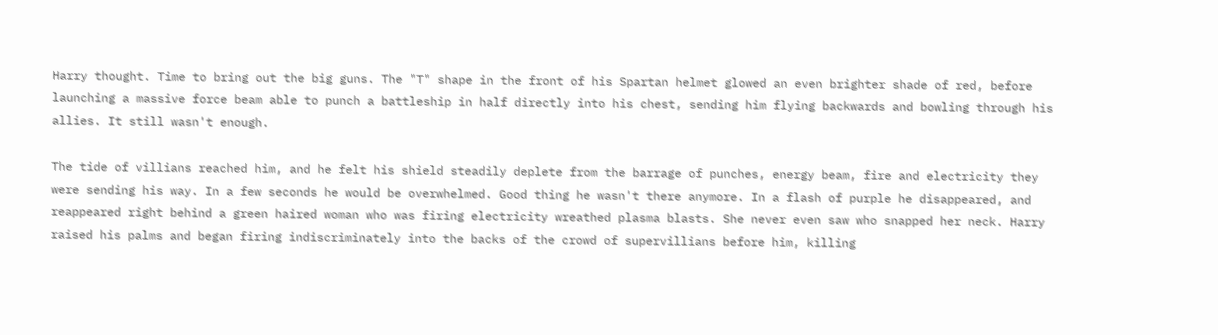Harry thought. Time to bring out the big guns. The "T" shape in the front of his Spartan helmet glowed an even brighter shade of red, before launching a massive force beam able to punch a battleship in half directly into his chest, sending him flying backwards and bowling through his allies. It still wasn't enough.

The tide of villians reached him, and he felt his shield steadily deplete from the barrage of punches, energy beam, fire and electricity they were sending his way. In a few seconds he would be overwhelmed. Good thing he wasn't there anymore. In a flash of purple he disappeared, and reappeared right behind a green haired woman who was firing electricity wreathed plasma blasts. She never even saw who snapped her neck. Harry raised his palms and began firing indiscriminately into the backs of the crowd of supervillians before him, killing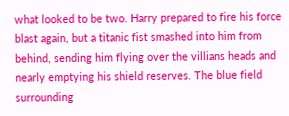what looked to be two. Harry prepared to fire his force blast again, but a titanic fist smashed into him from behind, sending him flying over the villians heads and nearly emptying his shield reserves. The blue field surrounding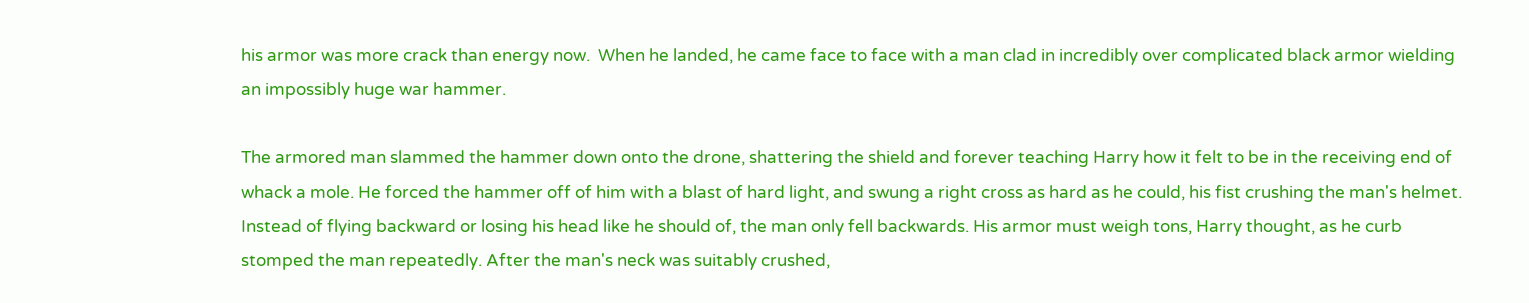his armor was more crack than energy now.  When he landed, he came face to face with a man clad in incredibly over complicated black armor wielding an impossibly huge war hammer.

The armored man slammed the hammer down onto the drone, shattering the shield and forever teaching Harry how it felt to be in the receiving end of whack a mole. He forced the hammer off of him with a blast of hard light, and swung a right cross as hard as he could, his fist crushing the man's helmet. Instead of flying backward or losing his head like he should of, the man only fell backwards. His armor must weigh tons, Harry thought, as he curb stomped the man repeatedly. After the man's neck was suitably crushed,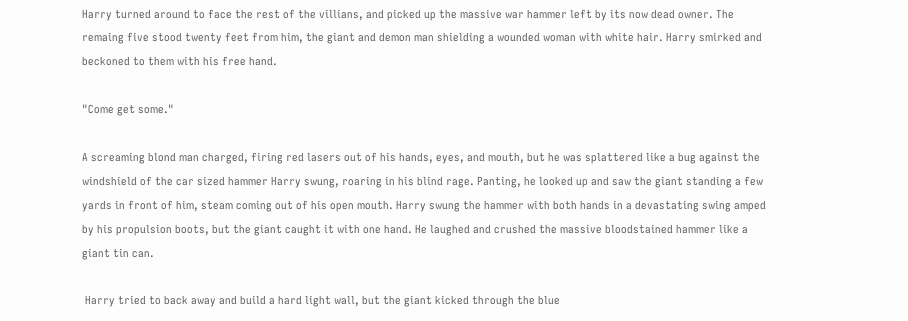Harry turned around to face the rest of the villians, and picked up the massive war hammer left by its now dead owner. The remaing five stood twenty feet from him, the giant and demon man shielding a wounded woman with white hair. Harry smirked and beckoned to them with his free hand.

"Come get some."

A screaming blond man charged, firing red lasers out of his hands, eyes, and mouth, but he was splattered like a bug against the windshield of the car sized hammer Harry swung, roaring in his blind rage. Panting, he looked up and saw the giant standing a few yards in front of him, steam coming out of his open mouth. Harry swung the hammer with both hands in a devastating swing amped by his propulsion boots, but the giant caught it with one hand. He laughed and crushed the massive bloodstained hammer like a giant tin can.

 Harry tried to back away and build a hard light wall, but the giant kicked through the blue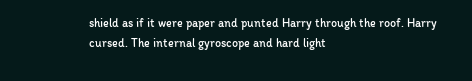shield as if it were paper and punted Harry through the roof. Harry cursed. The internal gyroscope and hard light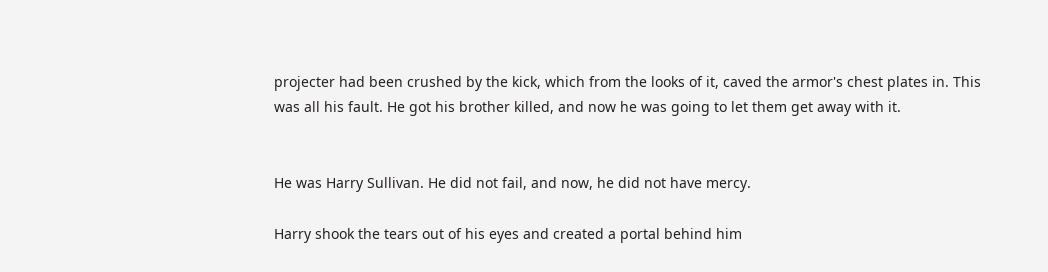projecter had been crushed by the kick, which from the looks of it, caved the armor's chest plates in. This was all his fault. He got his brother killed, and now he was going to let them get away with it.


He was Harry Sullivan. He did not fail, and now, he did not have mercy.

Harry shook the tears out of his eyes and created a portal behind him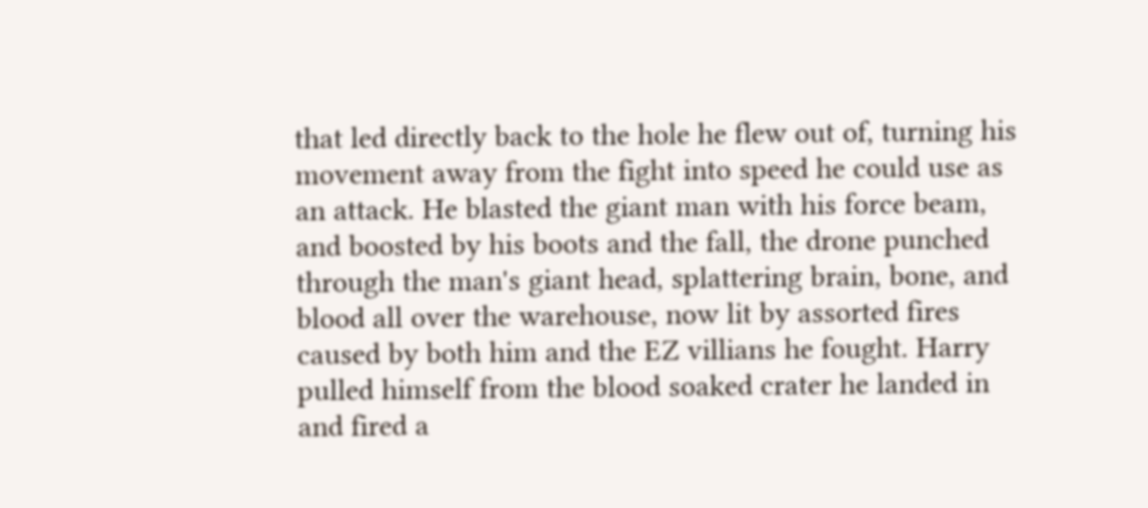that led directly back to the hole he flew out of, turning his movement away from the fight into speed he could use as an attack. He blasted the giant man with his force beam, and boosted by his boots and the fall, the drone punched through the man's giant head, splattering brain, bone, and blood all over the warehouse, now lit by assorted fires caused by both him and the EZ villians he fought. Harry pulled himself from the blood soaked crater he landed in and fired a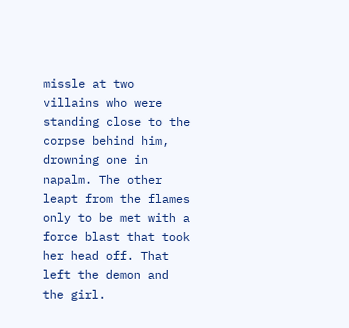missle at two villains who were standing close to the corpse behind him, drowning one in napalm. The other leapt from the flames only to be met with a force blast that took her head off. That left the demon and the girl.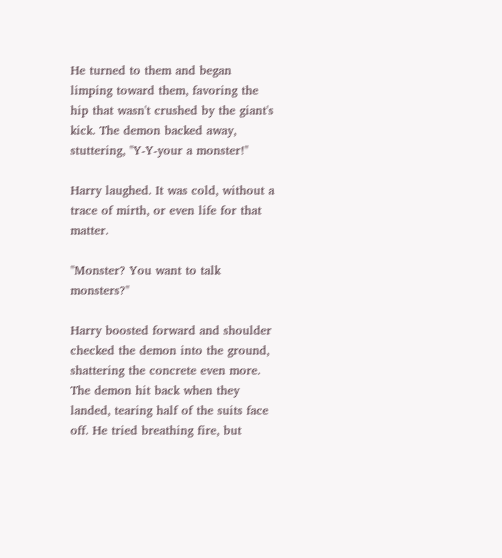He turned to them and began limping toward them, favoring the hip that wasn't crushed by the giant's kick. The demon backed away, stuttering, "Y-Y-your a monster!"

Harry laughed. It was cold, without a trace of mirth, or even life for that matter.

"Monster? You want to talk monsters?"

Harry boosted forward and shoulder checked the demon into the ground, shattering the concrete even more. The demon hit back when they landed, tearing half of the suits face off. He tried breathing fire, but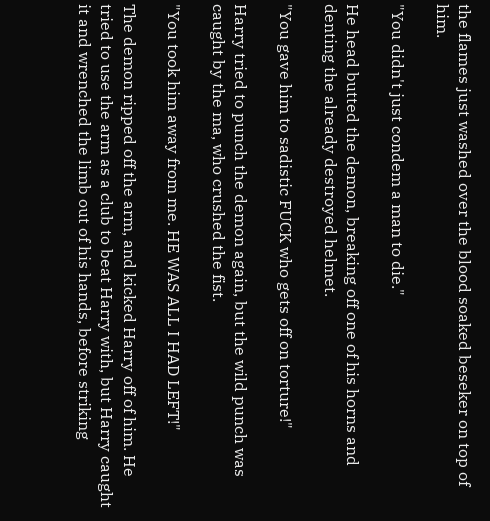the flames just washed over the blood soaked beseker on top of him.

"You didn't just condem a man to die."

He head butted the demon, breaking off one of his horns and denting the already destroyed helmet.

"You gave him to sadistic FUCK who gets off on torture!"

Harry tried to punch the demon again, but the wild punch was caught by the ma, who crushed the fist.

"You took him away from me. HE WAS ALL I HAD LEFT!"

The demon ripped off the arm, and kicked Harry off of him. He tried to use the arm as a club to beat Harry with, but Harry caught it and wrenched the limb out of his hands, before striking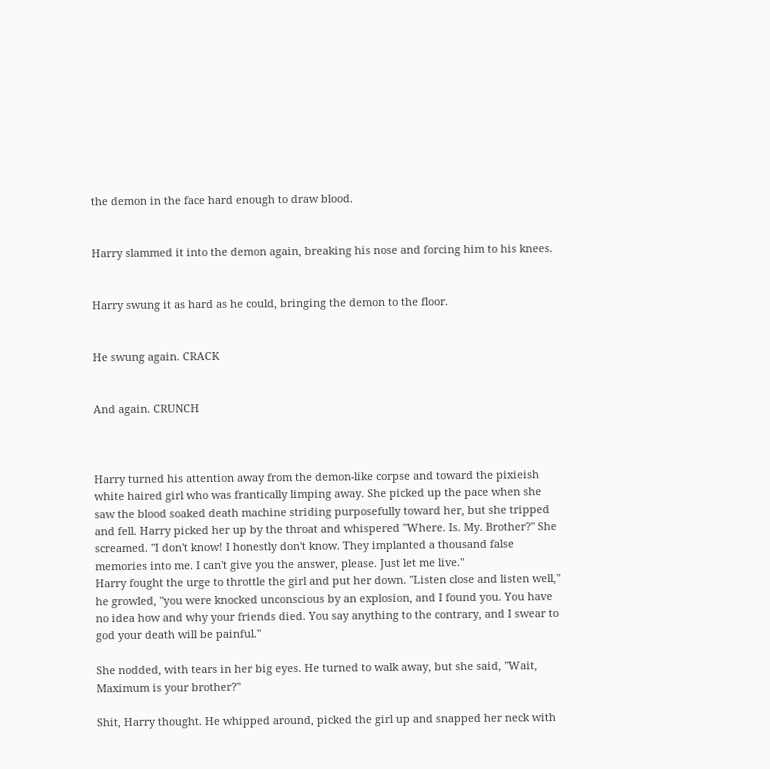the demon in the face hard enough to draw blood.


Harry slammed it into the demon again, breaking his nose and forcing him to his knees.


Harry swung it as hard as he could, bringing the demon to the floor.


He swung again. CRACK


And again. CRUNCH



Harry turned his attention away from the demon-like corpse and toward the pixieish white haired girl who was frantically limping away. She picked up the pace when she saw the blood soaked death machine striding purposefully toward her, but she tripped and fell. Harry picked her up by the throat and whispered "Where. Is. My. Brother?" She screamed. "I don't know! I honestly don't know. They implanted a thousand false memories into me. I can't give you the answer, please. Just let me live."
Harry fought the urge to throttle the girl and put her down. "Listen close and listen well," he growled, "you were knocked unconscious by an explosion, and I found you. You have no idea how and why your friends died. You say anything to the contrary, and I swear to god your death will be painful."

She nodded, with tears in her big eyes. He turned to walk away, but she said, "Wait, Maximum is your brother?"

Shit, Harry thought. He whipped around, picked the girl up and snapped her neck with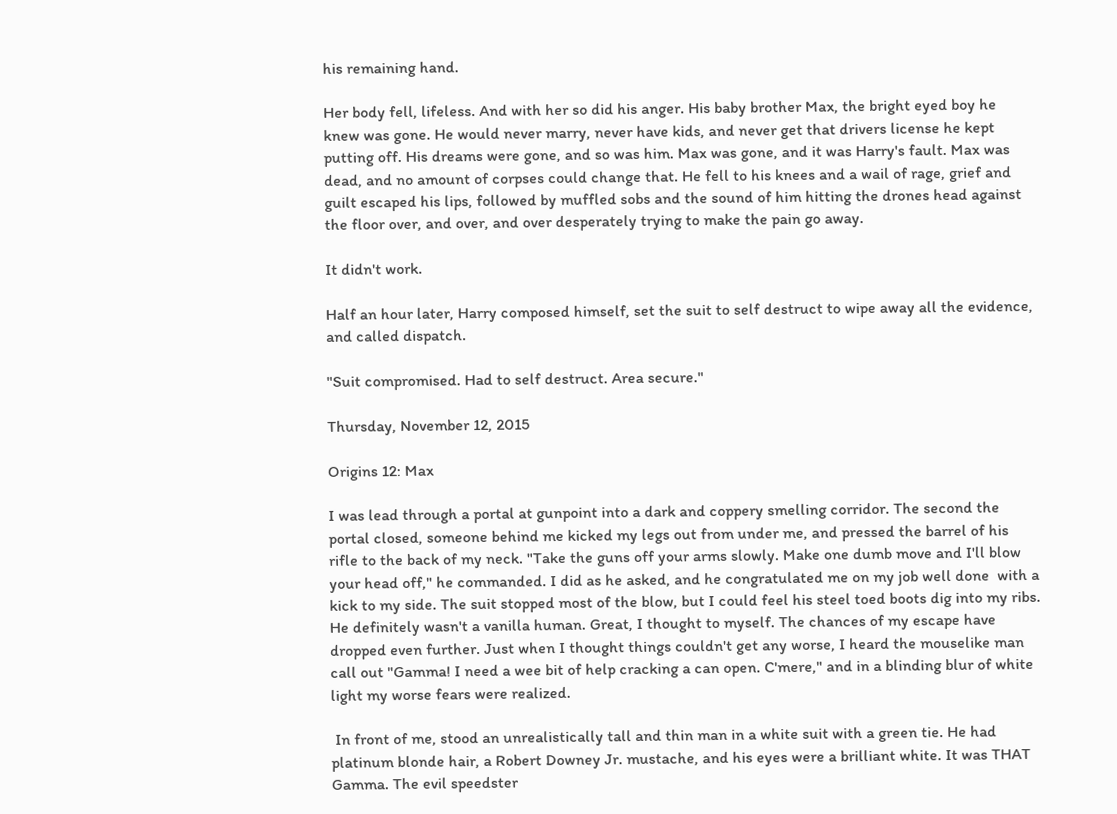his remaining hand.

Her body fell, lifeless. And with her so did his anger. His baby brother Max, the bright eyed boy he knew was gone. He would never marry, never have kids, and never get that drivers license he kept putting off. His dreams were gone, and so was him. Max was gone, and it was Harry's fault. Max was dead, and no amount of corpses could change that. He fell to his knees and a wail of rage, grief and guilt escaped his lips, followed by muffled sobs and the sound of him hitting the drones head against the floor over, and over, and over desperately trying to make the pain go away.

It didn't work.

Half an hour later, Harry composed himself, set the suit to self destruct to wipe away all the evidence, and called dispatch.

"Suit compromised. Had to self destruct. Area secure."

Thursday, November 12, 2015

Origins 12: Max

I was lead through a portal at gunpoint into a dark and coppery smelling corridor. The second the portal closed, someone behind me kicked my legs out from under me, and pressed the barrel of his rifle to the back of my neck. "Take the guns off your arms slowly. Make one dumb move and I'll blow your head off," he commanded. I did as he asked, and he congratulated me on my job well done  with a kick to my side. The suit stopped most of the blow, but I could feel his steel toed boots dig into my ribs. He definitely wasn't a vanilla human. Great, I thought to myself. The chances of my escape have dropped even further. Just when I thought things couldn't get any worse, I heard the mouselike man call out "Gamma! I need a wee bit of help cracking a can open. C'mere," and in a blinding blur of white light my worse fears were realized.

 In front of me, stood an unrealistically tall and thin man in a white suit with a green tie. He had platinum blonde hair, a Robert Downey Jr. mustache, and his eyes were a brilliant white. It was THAT Gamma. The evil speedster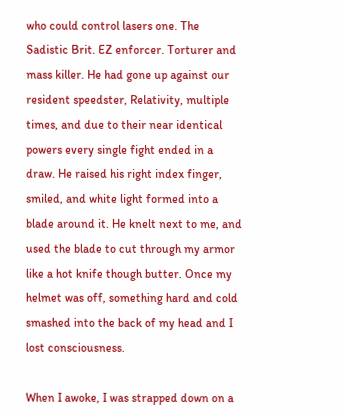who could control lasers one. The Sadistic Brit. EZ enforcer. Torturer and mass killer. He had gone up against our resident speedster, Relativity, multiple times, and due to their near identical powers every single fight ended in a draw. He raised his right index finger, smiled, and white light formed into a blade around it. He knelt next to me, and used the blade to cut through my armor like a hot knife though butter. Once my helmet was off, something hard and cold smashed into the back of my head and I lost consciousness.

When I awoke, I was strapped down on a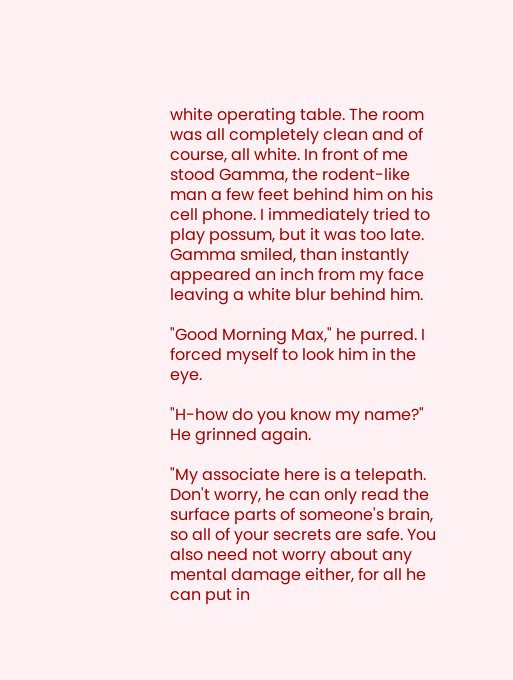white operating table. The room was all completely clean and of course, all white. In front of me stood Gamma, the rodent-like man a few feet behind him on his cell phone. I immediately tried to play possum, but it was too late. Gamma smiled, than instantly appeared an inch from my face leaving a white blur behind him.

"Good Morning Max," he purred. I forced myself to look him in the eye.

"H-how do you know my name?"  He grinned again.

"My associate here is a telepath. Don't worry, he can only read the surface parts of someone's brain, so all of your secrets are safe. You also need not worry about any mental damage either, for all he can put in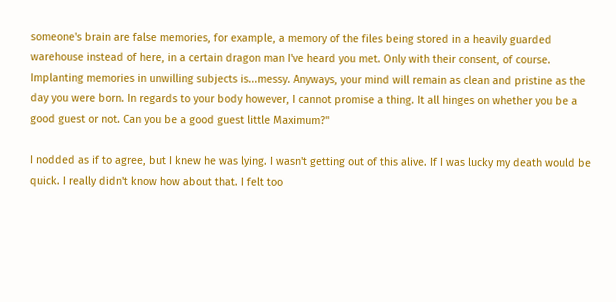someone's brain are false memories, for example, a memory of the files being stored in a heavily guarded warehouse instead of here, in a certain dragon man I've heard you met. Only with their consent, of course. Implanting memories in unwilling subjects is...messy. Anyways, your mind will remain as clean and pristine as the day you were born. In regards to your body however, I cannot promise a thing. It all hinges on whether you be a good guest or not. Can you be a good guest little Maximum?"

I nodded as if to agree, but I knew he was lying. I wasn't getting out of this alive. If I was lucky my death would be quick. I really didn't know how about that. I felt too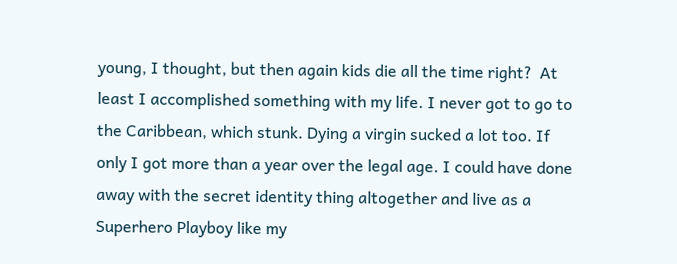young, I thought, but then again kids die all the time right?  At least I accomplished something with my life. I never got to go to the Caribbean, which stunk. Dying a virgin sucked a lot too. If only I got more than a year over the legal age. I could have done away with the secret identity thing altogether and live as a Superhero Playboy like my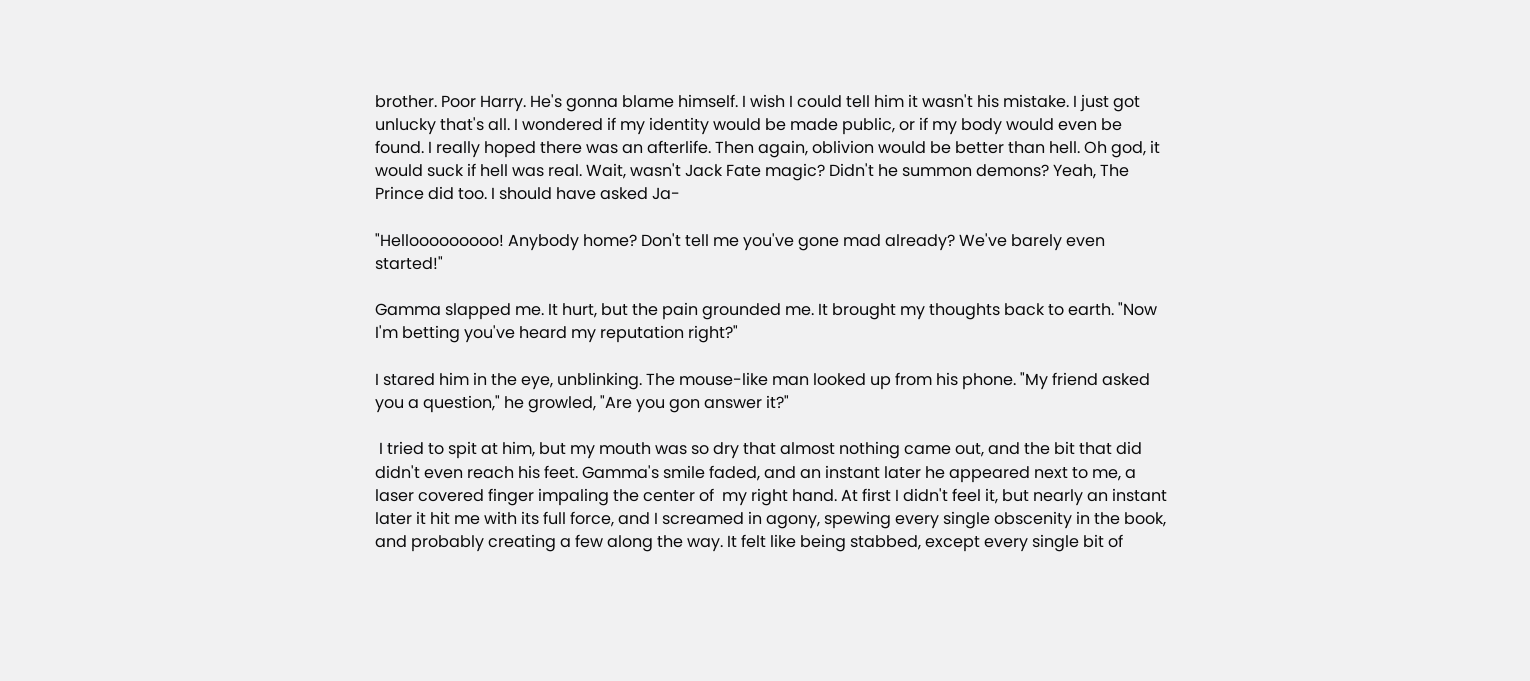brother. Poor Harry. He's gonna blame himself. I wish I could tell him it wasn't his mistake. I just got unlucky that's all. I wondered if my identity would be made public, or if my body would even be found. I really hoped there was an afterlife. Then again, oblivion would be better than hell. Oh god, it would suck if hell was real. Wait, wasn't Jack Fate magic? Didn't he summon demons? Yeah, The Prince did too. I should have asked Ja-

"Hellooooooooo! Anybody home? Don't tell me you've gone mad already? We've barely even started!"

Gamma slapped me. It hurt, but the pain grounded me. It brought my thoughts back to earth. "Now I'm betting you've heard my reputation right?"

I stared him in the eye, unblinking. The mouse-like man looked up from his phone. "My friend asked you a question," he growled, "Are you gon answer it?"

 I tried to spit at him, but my mouth was so dry that almost nothing came out, and the bit that did didn't even reach his feet. Gamma's smile faded, and an instant later he appeared next to me, a laser covered finger impaling the center of  my right hand. At first I didn't feel it, but nearly an instant later it hit me with its full force, and I screamed in agony, spewing every single obscenity in the book, and probably creating a few along the way. It felt like being stabbed, except every single bit of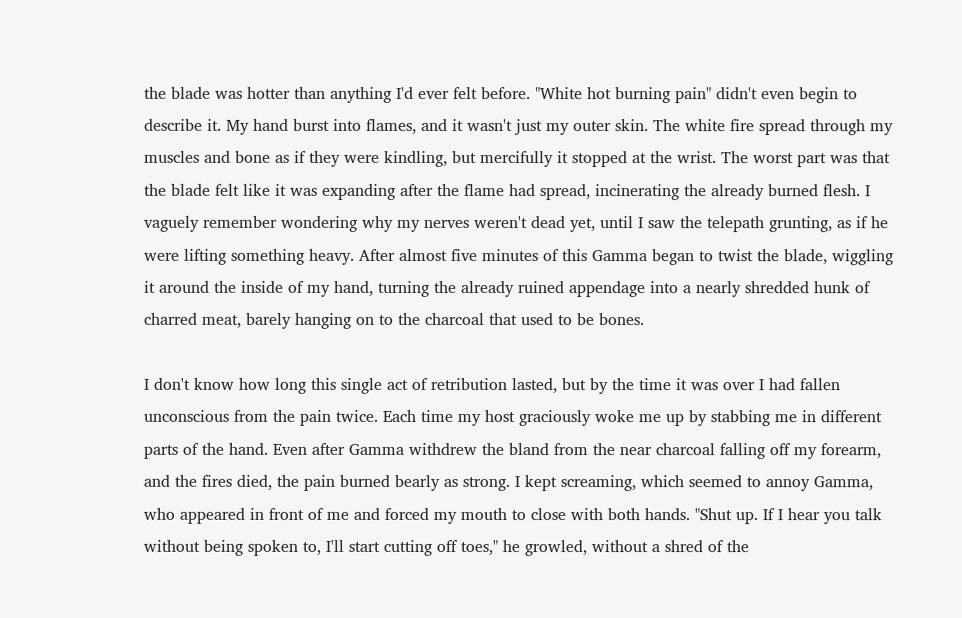the blade was hotter than anything I'd ever felt before. "White hot burning pain" didn't even begin to describe it. My hand burst into flames, and it wasn't just my outer skin. The white fire spread through my muscles and bone as if they were kindling, but mercifully it stopped at the wrist. The worst part was that the blade felt like it was expanding after the flame had spread, incinerating the already burned flesh. I vaguely remember wondering why my nerves weren't dead yet, until I saw the telepath grunting, as if he were lifting something heavy. After almost five minutes of this Gamma began to twist the blade, wiggling it around the inside of my hand, turning the already ruined appendage into a nearly shredded hunk of charred meat, barely hanging on to the charcoal that used to be bones.

I don't know how long this single act of retribution lasted, but by the time it was over I had fallen unconscious from the pain twice. Each time my host graciously woke me up by stabbing me in different parts of the hand. Even after Gamma withdrew the bland from the near charcoal falling off my forearm, and the fires died, the pain burned bearly as strong. I kept screaming, which seemed to annoy Gamma, who appeared in front of me and forced my mouth to close with both hands. "Shut up. If I hear you talk without being spoken to, I'll start cutting off toes," he growled, without a shred of the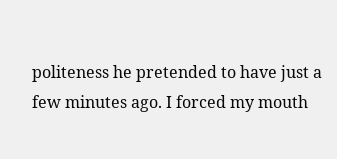politeness he pretended to have just a few minutes ago. I forced my mouth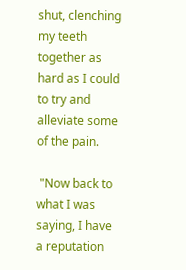shut, clenching my teeth together as hard as I could to try and alleviate some of the pain.

 "Now back to what I was saying, I have a reputation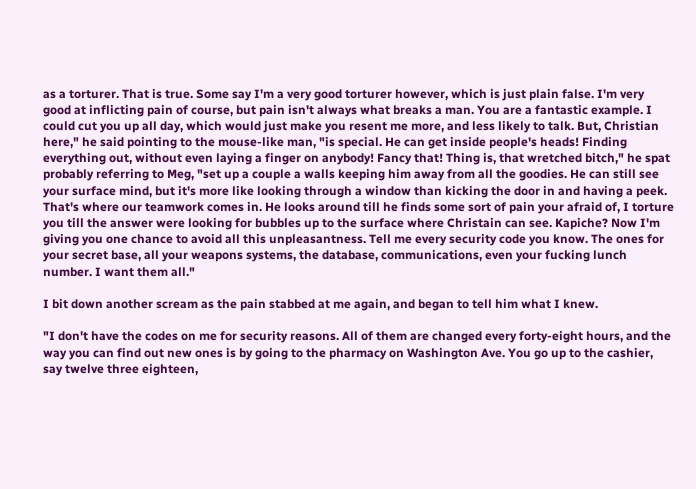as a torturer. That is true. Some say I'm a very good torturer however, which is just plain false. I'm very good at inflicting pain of course, but pain isn't always what breaks a man. You are a fantastic example. I could cut you up all day, which would just make you resent me more, and less likely to talk. But, Christian here," he said pointing to the mouse-like man, "is special. He can get inside people's heads! Finding everything out, without even laying a finger on anybody! Fancy that! Thing is, that wretched bitch," he spat probably referring to Meg, "set up a couple a walls keeping him away from all the goodies. He can still see your surface mind, but it's more like looking through a window than kicking the door in and having a peek. That's where our teamwork comes in. He looks around till he finds some sort of pain your afraid of, I torture you till the answer were looking for bubbles up to the surface where Christain can see. Kapiche? Now I'm giving you one chance to avoid all this unpleasantness. Tell me every security code you know. The ones for your secret base, all your weapons systems, the database, communications, even your fucking lunch number. I want them all."

I bit down another scream as the pain stabbed at me again, and began to tell him what I knew.

"I don't have the codes on me for security reasons. All of them are changed every forty-eight hours, and the way you can find out new ones is by going to the pharmacy on Washington Ave. You go up to the cashier, say twelve three eighteen,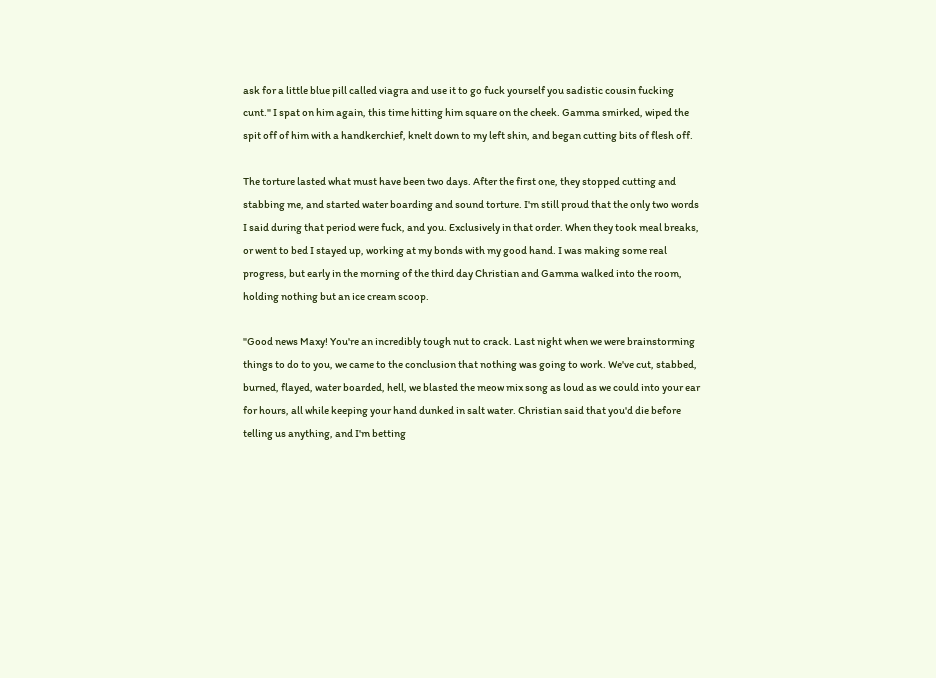ask for a little blue pill called viagra and use it to go fuck yourself you sadistic cousin fucking cunt." I spat on him again, this time hitting him square on the cheek. Gamma smirked, wiped the spit off of him with a handkerchief, knelt down to my left shin, and began cutting bits of flesh off.

The torture lasted what must have been two days. After the first one, they stopped cutting and stabbing me, and started water boarding and sound torture. I'm still proud that the only two words I said during that period were fuck, and you. Exclusively in that order. When they took meal breaks, or went to bed I stayed up, working at my bonds with my good hand. I was making some real progress, but early in the morning of the third day Christian and Gamma walked into the room, holding nothing but an ice cream scoop.

"Good news Maxy! You're an incredibly tough nut to crack. Last night when we were brainstorming things to do to you, we came to the conclusion that nothing was going to work. We've cut, stabbed, burned, flayed, water boarded, hell, we blasted the meow mix song as loud as we could into your ear for hours, all while keeping your hand dunked in salt water. Christian said that you'd die before telling us anything, and I'm betting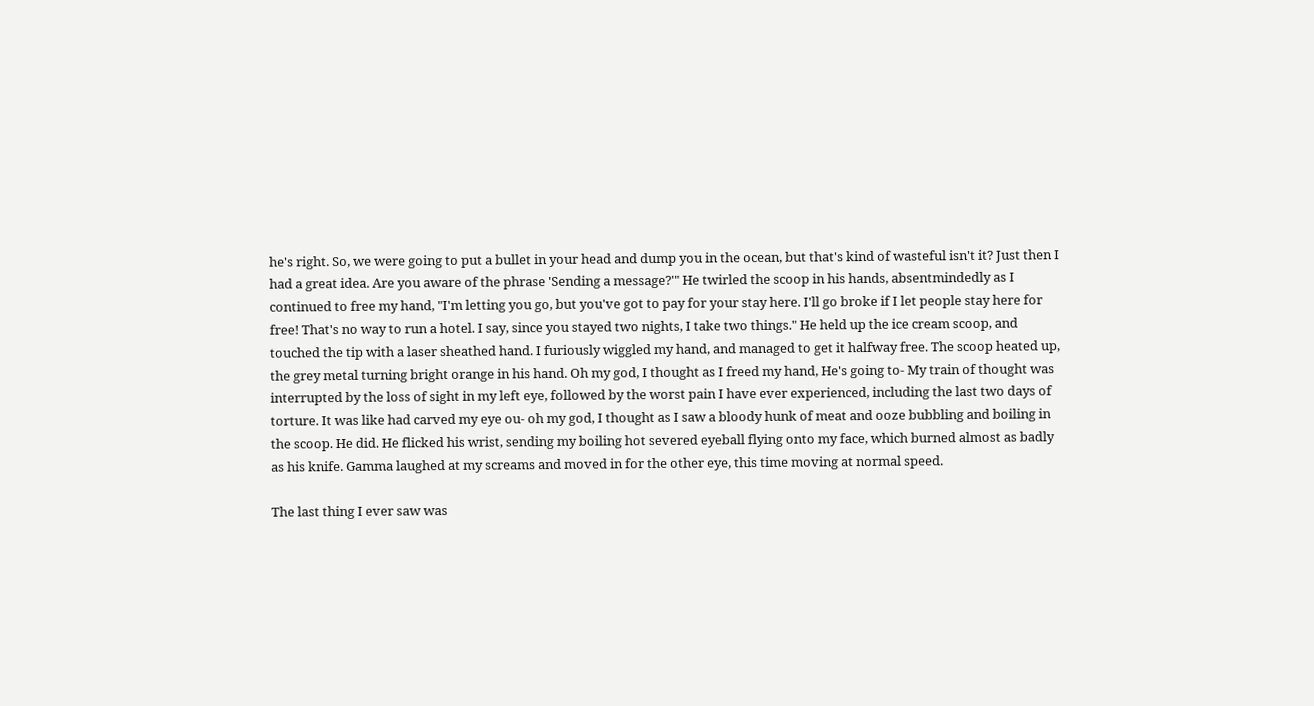he's right. So, we were going to put a bullet in your head and dump you in the ocean, but that's kind of wasteful isn't it? Just then I had a great idea. Are you aware of the phrase 'Sending a message?'" He twirled the scoop in his hands, absentmindedly as I continued to free my hand, "I'm letting you go, but you've got to pay for your stay here. I'll go broke if I let people stay here for free! That's no way to run a hotel. I say, since you stayed two nights, I take two things." He held up the ice cream scoop, and touched the tip with a laser sheathed hand. I furiously wiggled my hand, and managed to get it halfway free. The scoop heated up, the grey metal turning bright orange in his hand. Oh my god, I thought as I freed my hand, He's going to- My train of thought was interrupted by the loss of sight in my left eye, followed by the worst pain I have ever experienced, including the last two days of torture. It was like had carved my eye ou- oh my god, I thought as I saw a bloody hunk of meat and ooze bubbling and boiling in the scoop. He did. He flicked his wrist, sending my boiling hot severed eyeball flying onto my face, which burned almost as badly as his knife. Gamma laughed at my screams and moved in for the other eye, this time moving at normal speed.

The last thing I ever saw was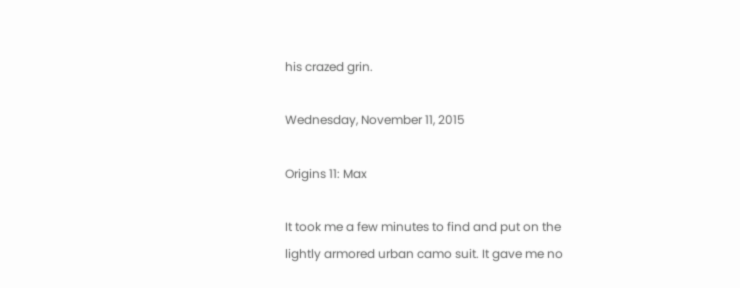his crazed grin.

Wednesday, November 11, 2015

Origins 11: Max

It took me a few minutes to find and put on the lightly armored urban camo suit. It gave me no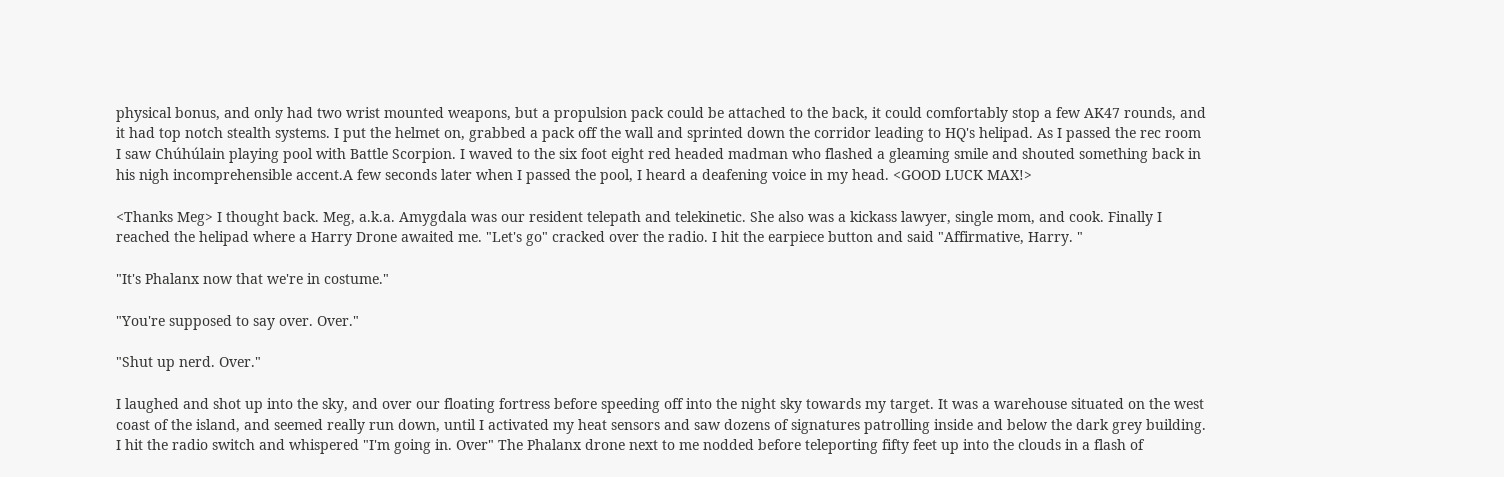physical bonus, and only had two wrist mounted weapons, but a propulsion pack could be attached to the back, it could comfortably stop a few AK47 rounds, and it had top notch stealth systems. I put the helmet on, grabbed a pack off the wall and sprinted down the corridor leading to HQ's helipad. As I passed the rec room I saw Chúhúlain playing pool with Battle Scorpion. I waved to the six foot eight red headed madman who flashed a gleaming smile and shouted something back in his nigh incomprehensible accent.A few seconds later when I passed the pool, I heard a deafening voice in my head. <GOOD LUCK MAX!>

<Thanks Meg> I thought back. Meg, a.k.a. Amygdala was our resident telepath and telekinetic. She also was a kickass lawyer, single mom, and cook. Finally I reached the helipad where a Harry Drone awaited me. "Let's go" cracked over the radio. I hit the earpiece button and said "Affirmative, Harry. "

"It's Phalanx now that we're in costume."

"You're supposed to say over. Over."

"Shut up nerd. Over."

I laughed and shot up into the sky, and over our floating fortress before speeding off into the night sky towards my target. It was a warehouse situated on the west coast of the island, and seemed really run down, until I activated my heat sensors and saw dozens of signatures patrolling inside and below the dark grey building.  I hit the radio switch and whispered "I'm going in. Over" The Phalanx drone next to me nodded before teleporting fifty feet up into the clouds in a flash of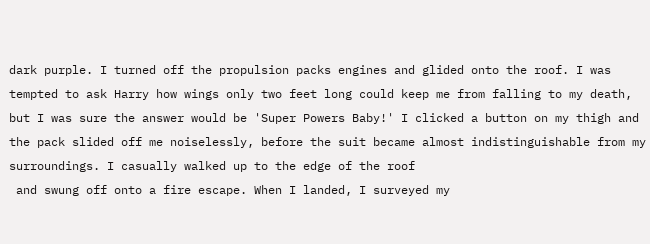dark purple. I turned off the propulsion packs engines and glided onto the roof. I was tempted to ask Harry how wings only two feet long could keep me from falling to my death, but I was sure the answer would be 'Super Powers Baby!' I clicked a button on my thigh and the pack slided off me noiselessly, before the suit became almost indistinguishable from my surroundings. I casually walked up to the edge of the roof
 and swung off onto a fire escape. When I landed, I surveyed my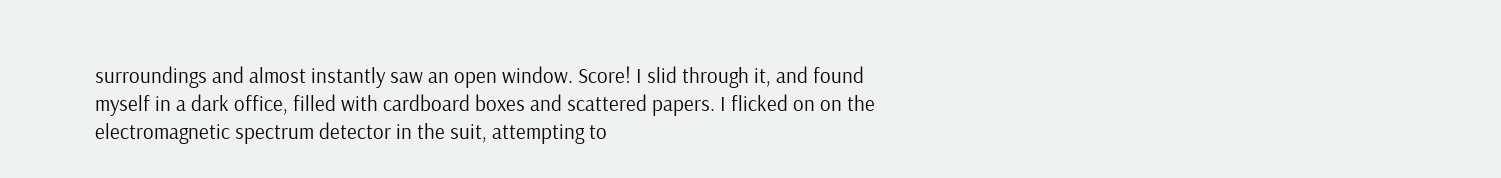surroundings and almost instantly saw an open window. Score! I slid through it, and found myself in a dark office, filled with cardboard boxes and scattered papers. I flicked on on the electromagnetic spectrum detector in the suit, attempting to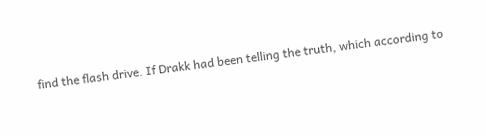find the flash drive. If Drakk had been telling the truth, which according to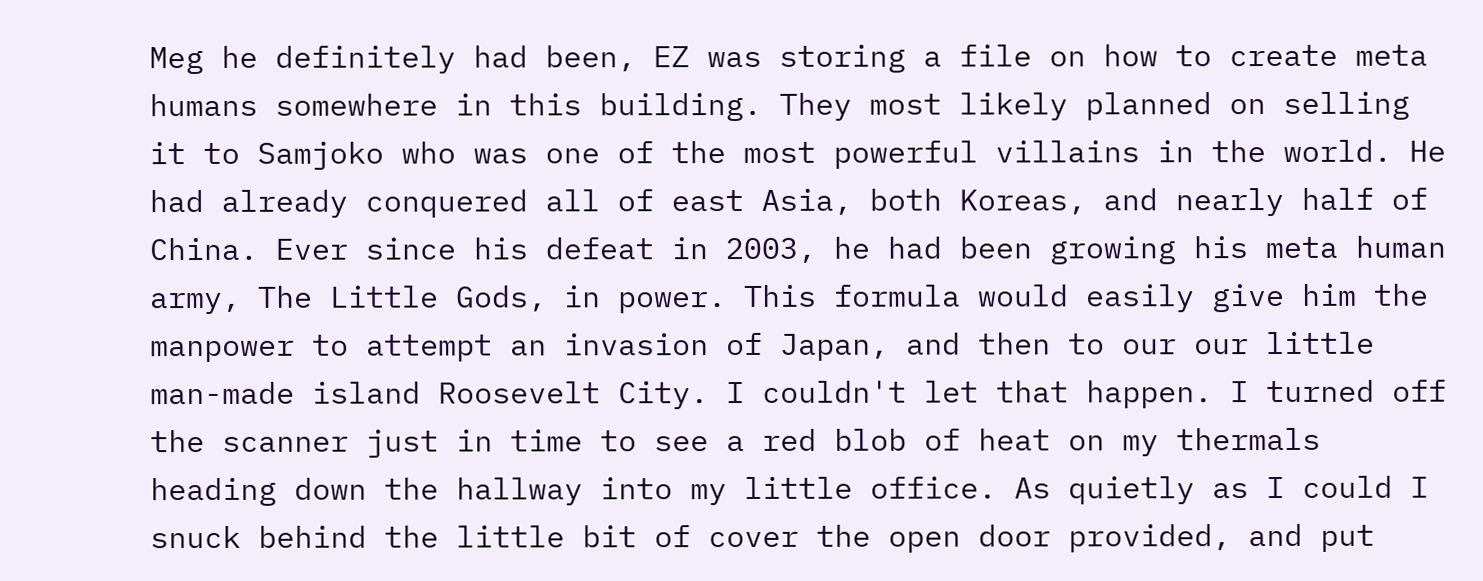Meg he definitely had been, EZ was storing a file on how to create meta humans somewhere in this building. They most likely planned on selling it to Samjoko who was one of the most powerful villains in the world. He had already conquered all of east Asia, both Koreas, and nearly half of China. Ever since his defeat in 2003, he had been growing his meta human army, The Little Gods, in power. This formula would easily give him the manpower to attempt an invasion of Japan, and then to our our little man-made island Roosevelt City. I couldn't let that happen. I turned off the scanner just in time to see a red blob of heat on my thermals heading down the hallway into my little office. As quietly as I could I snuck behind the little bit of cover the open door provided, and put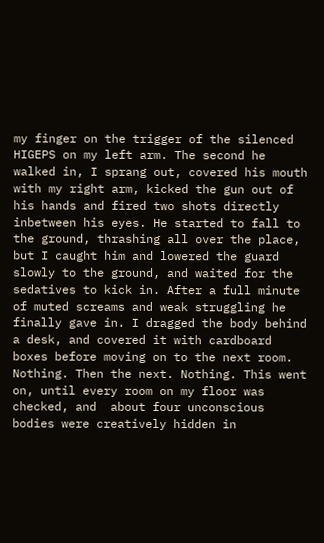my finger on the trigger of the silenced HIGEPS on my left arm. The second he walked in, I sprang out, covered his mouth with my right arm, kicked the gun out of his hands and fired two shots directly inbetween his eyes. He started to fall to the ground, thrashing all over the place, but I caught him and lowered the guard slowly to the ground, and waited for the sedatives to kick in. After a full minute of muted screams and weak struggling he finally gave in. I dragged the body behind a desk, and covered it with cardboard boxes before moving on to the next room. Nothing. Then the next. Nothing. This went on, until every room on my floor was checked, and  about four unconscious bodies were creatively hidden in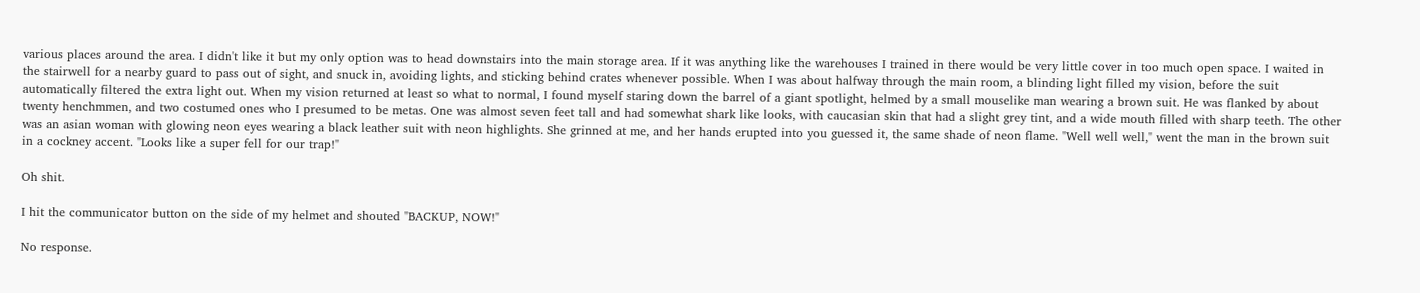various places around the area. I didn't like it but my only option was to head downstairs into the main storage area. If it was anything like the warehouses I trained in there would be very little cover in too much open space. I waited in the stairwell for a nearby guard to pass out of sight, and snuck in, avoiding lights, and sticking behind crates whenever possible. When I was about halfway through the main room, a blinding light filled my vision, before the suit automatically filtered the extra light out. When my vision returned at least so what to normal, I found myself staring down the barrel of a giant spotlight, helmed by a small mouselike man wearing a brown suit. He was flanked by about twenty henchmmen, and two costumed ones who I presumed to be metas. One was almost seven feet tall and had somewhat shark like looks, with caucasian skin that had a slight grey tint, and a wide mouth filled with sharp teeth. The other was an asian woman with glowing neon eyes wearing a black leather suit with neon highlights. She grinned at me, and her hands erupted into you guessed it, the same shade of neon flame. "Well well well," went the man in the brown suit in a cockney accent. "Looks like a super fell for our trap!"

Oh shit.

I hit the communicator button on the side of my helmet and shouted "BACKUP, NOW!"

No response.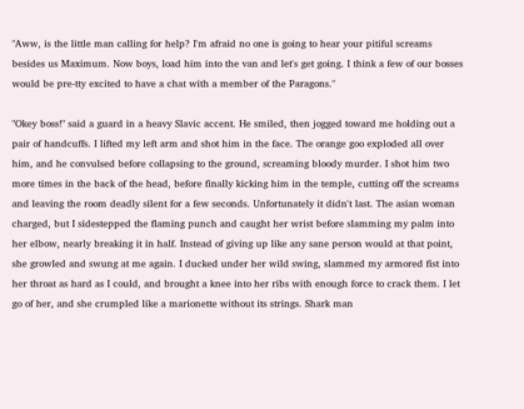"Aww, is the little man calling for help? I'm afraid no one is going to hear your pitiful screams besides us Maximum. Now boys, load him into the van and let's get going. I think a few of our bosses would be pre-tty excited to have a chat with a member of the Paragons."

"Okey boss!" said a guard in a heavy Slavic accent. He smiled, then jogged toward me holding out a pair of handcuffs. I lifted my left arm and shot him in the face. The orange goo exploded all over him, and he convulsed before collapsing to the ground, screaming bloody murder. I shot him two more times in the back of the head, before finally kicking him in the temple, cutting off the screams and leaving the room deadly silent for a few seconds. Unfortunately it didn't last. The asian woman charged, but I sidestepped the flaming punch and caught her wrist before slamming my palm into her elbow, nearly breaking it in half. Instead of giving up like any sane person would at that point, she growled and swung at me again. I ducked under her wild swing, slammed my armored fist into her throat as hard as I could, and brought a knee into her ribs with enough force to crack them. I let go of her, and she crumpled like a marionette without its strings. Shark man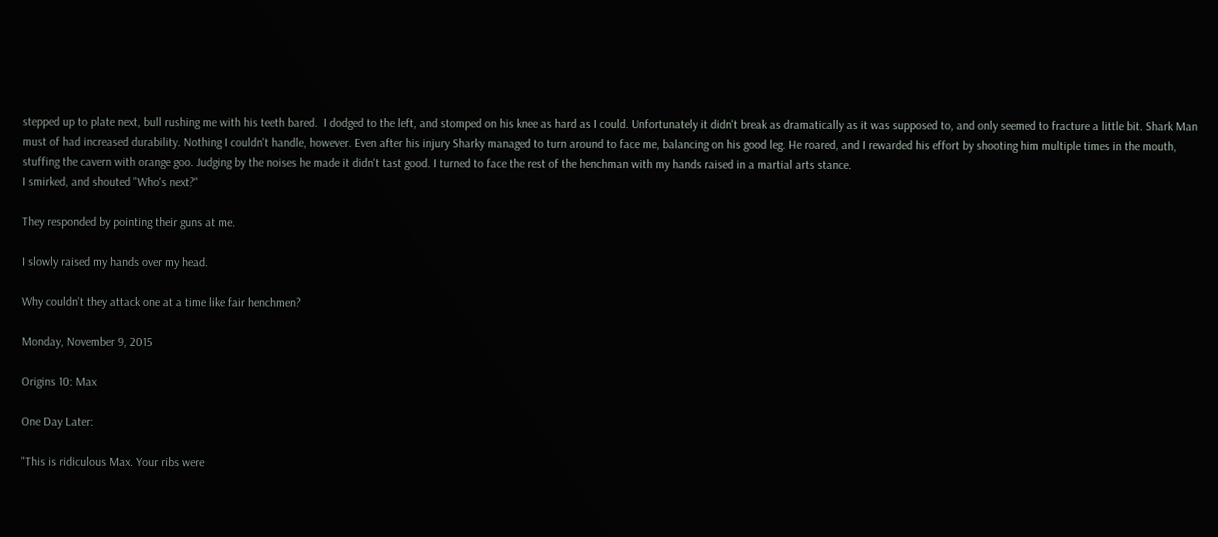stepped up to plate next, bull rushing me with his teeth bared.  I dodged to the left, and stomped on his knee as hard as I could. Unfortunately it didn't break as dramatically as it was supposed to, and only seemed to fracture a little bit. Shark Man must of had increased durability. Nothing I couldn't handle, however. Even after his injury Sharky managed to turn around to face me, balancing on his good leg. He roared, and I rewarded his effort by shooting him multiple times in the mouth, stuffing the cavern with orange goo. Judging by the noises he made it didn't tast good. I turned to face the rest of the henchman with my hands raised in a martial arts stance.
I smirked, and shouted "Who's next?"

They responded by pointing their guns at me.

I slowly raised my hands over my head.

Why couldn't they attack one at a time like fair henchmen?

Monday, November 9, 2015

Origins 10: Max

One Day Later:

"This is ridiculous Max. Your ribs were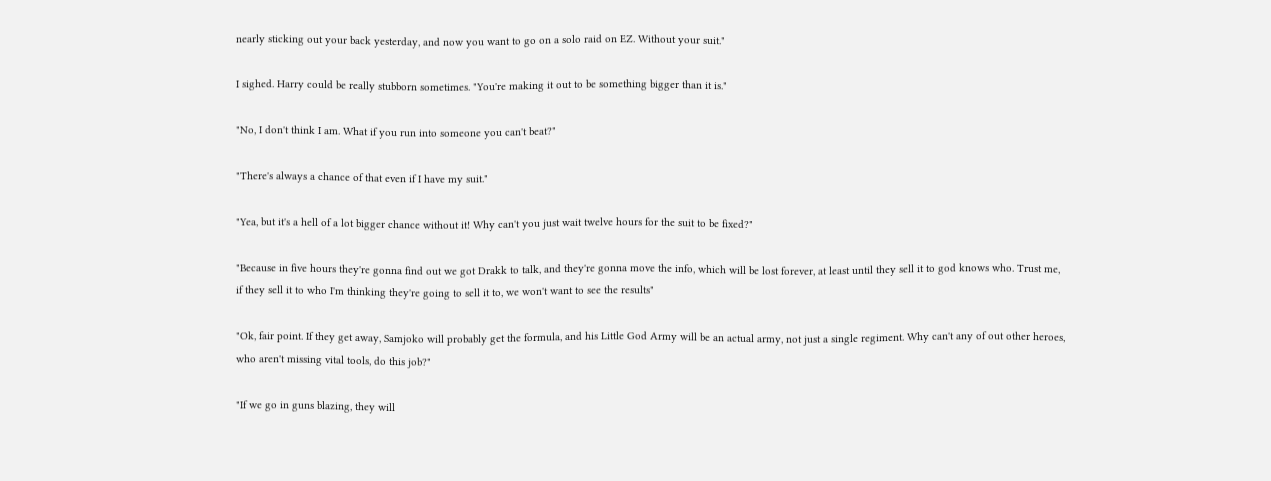nearly sticking out your back yesterday, and now you want to go on a solo raid on EZ. Without your suit."

I sighed. Harry could be really stubborn sometimes. "You're making it out to be something bigger than it is."

"No, I don't think I am. What if you run into someone you can't beat?"

"There's always a chance of that even if I have my suit."

"Yea, but it's a hell of a lot bigger chance without it! Why can't you just wait twelve hours for the suit to be fixed?"

"Because in five hours they're gonna find out we got Drakk to talk, and they're gonna move the info, which will be lost forever, at least until they sell it to god knows who. Trust me, if they sell it to who I'm thinking they're going to sell it to, we won't want to see the results"

"Ok, fair point. If they get away, Samjoko will probably get the formula, and his Little God Army will be an actual army, not just a single regiment. Why can't any of out other heroes, who aren't missing vital tools, do this job?"

"If we go in guns blazing, they will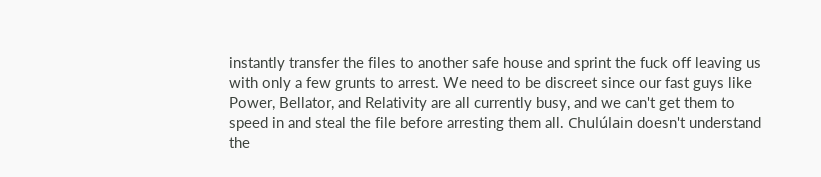instantly transfer the files to another safe house and sprint the fuck off leaving us with only a few grunts to arrest. We need to be discreet since our fast guys like Power, Bellator, and Relativity are all currently busy, and we can't get them to speed in and steal the file before arresting them all. Chulúlain doesn't understand the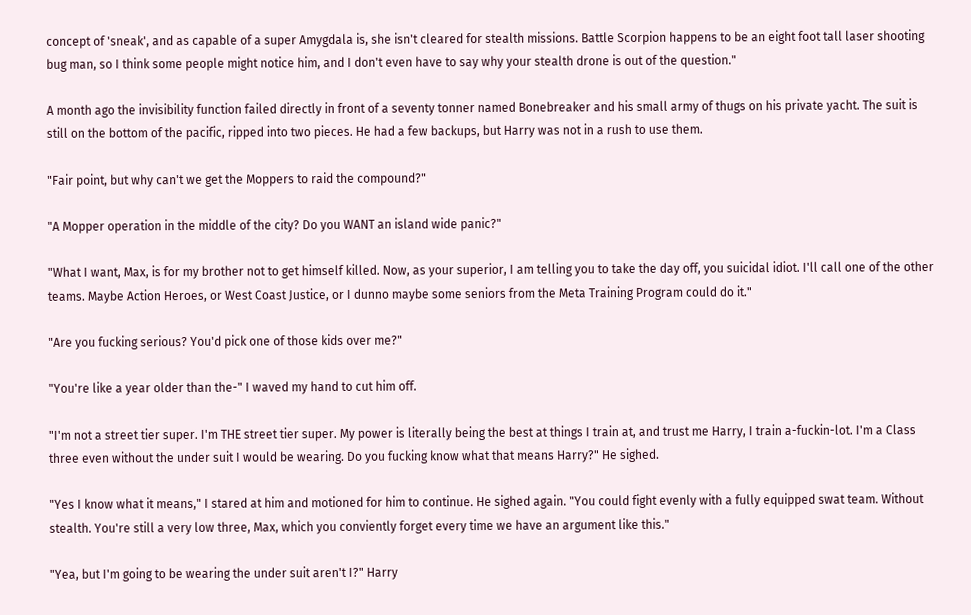concept of 'sneak', and as capable of a super Amygdala is, she isn't cleared for stealth missions. Battle Scorpion happens to be an eight foot tall laser shooting bug man, so I think some people might notice him, and I don't even have to say why your stealth drone is out of the question."

A month ago the invisibility function failed directly in front of a seventy tonner named Bonebreaker and his small army of thugs on his private yacht. The suit is still on the bottom of the pacific, ripped into two pieces. He had a few backups, but Harry was not in a rush to use them.

"Fair point, but why can't we get the Moppers to raid the compound?"

"A Mopper operation in the middle of the city? Do you WANT an island wide panic?"

"What I want, Max, is for my brother not to get himself killed. Now, as your superior, I am telling you to take the day off, you suicidal idiot. I'll call one of the other teams. Maybe Action Heroes, or West Coast Justice, or I dunno maybe some seniors from the Meta Training Program could do it."

"Are you fucking serious? You'd pick one of those kids over me?"

"You're like a year older than the-" I waved my hand to cut him off.

"I'm not a street tier super. I'm THE street tier super. My power is literally being the best at things I train at, and trust me Harry, I train a-fuckin-lot. I'm a Class three even without the under suit I would be wearing. Do you fucking know what that means Harry?" He sighed.

"Yes I know what it means," I stared at him and motioned for him to continue. He sighed again. "You could fight evenly with a fully equipped swat team. Without stealth. You're still a very low three, Max, which you conviently forget every time we have an argument like this."

"Yea, but I'm going to be wearing the under suit aren't I?" Harry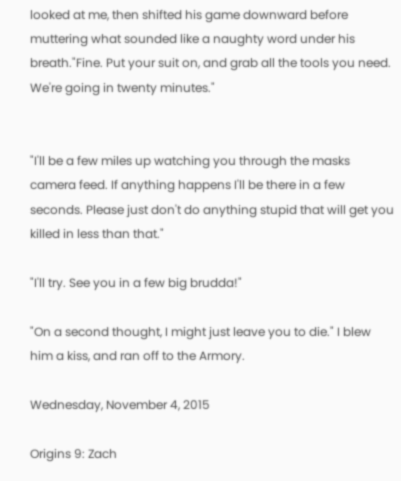looked at me, then shifted his game downward before muttering what sounded like a naughty word under his breath."Fine. Put your suit on, and grab all the tools you need. We're going in twenty minutes."


"I'll be a few miles up watching you through the masks camera feed. If anything happens I'll be there in a few seconds. Please just don't do anything stupid that will get you killed in less than that."

"I'll try. See you in a few big brudda!"

"On a second thought, I might just leave you to die." I blew him a kiss, and ran off to the Armory.

Wednesday, November 4, 2015

Origins 9: Zach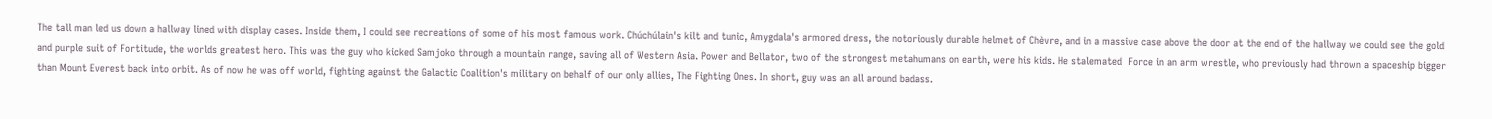The tall man led us down a hallway lined with display cases. Inside them, I could see recreations of some of his most famous work. Chúchúlain's kilt and tunic, Amygdala's armored dress, the notoriously durable helmet of Chèvre, and in a massive case above the door at the end of the hallway we could see the gold and purple suit of Fortitude, the worlds greatest hero. This was the guy who kicked Samjoko through a mountain range, saving all of Western Asia. Power and Bellator, two of the strongest metahumans on earth, were his kids. He stalemated  Force in an arm wrestle, who previously had thrown a spaceship bigger than Mount Everest back into orbit. As of now he was off world, fighting against the Galactic Coalition's military on behalf of our only allies, The Fighting Ones. In short, guy was an all around badass.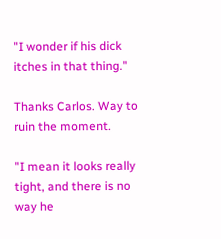"I wonder if his dick itches in that thing."

Thanks Carlos. Way to ruin the moment.

"I mean it looks really tight, and there is no way he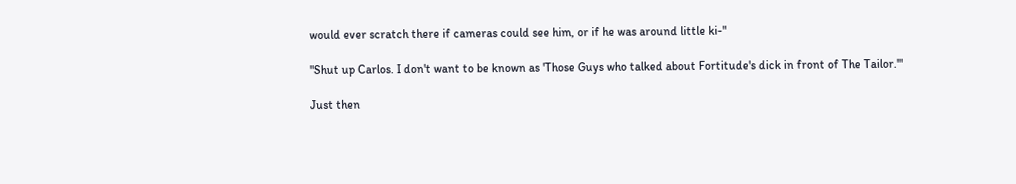would ever scratch there if cameras could see him, or if he was around little ki-"

"Shut up Carlos. I don't want to be known as 'Those Guys who talked about Fortitude's dick in front of The Tailor.'"

Just then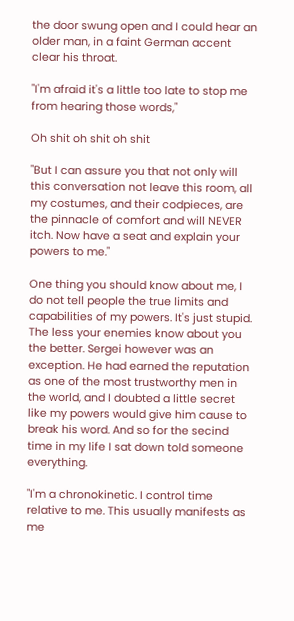the door swung open and I could hear an older man, in a faint German accent clear his throat.

"I'm afraid it's a little too late to stop me from hearing those words,"

Oh shit oh shit oh shit

"But I can assure you that not only will this conversation not leave this room, all my costumes, and their codpieces, are the pinnacle of comfort and will NEVER itch. Now have a seat and explain your powers to me."

One thing you should know about me, I do not tell people the true limits and capabilities of my powers. It's just stupid. The less your enemies know about you the better. Sergei however was an exception. He had earned the reputation as one of the most trustworthy men in the world, and I doubted a little secret like my powers would give him cause to break his word. And so for the secind time in my life I sat down told someone everything.

"I'm a chronokinetic. I control time relative to me. This usually manifests as me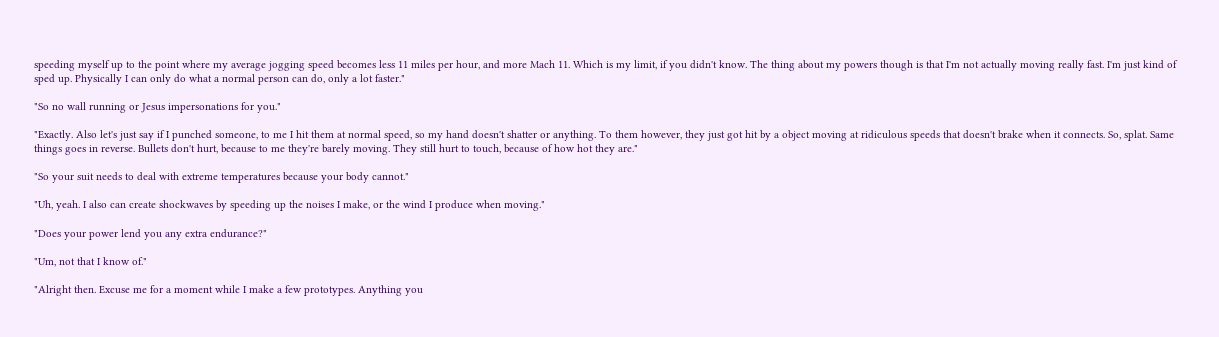speeding myself up to the point where my average jogging speed becomes less 11 miles per hour, and more Mach 11. Which is my limit, if you didn't know. The thing about my powers though is that I'm not actually moving really fast. I'm just kind of sped up. Physically I can only do what a normal person can do, only a lot faster."

"So no wall running or Jesus impersonations for you."

"Exactly. Also let's just say if I punched someone, to me I hit them at normal speed, so my hand doesn't shatter or anything. To them however, they just got hit by a object moving at ridiculous speeds that doesn't brake when it connects. So, splat. Same things goes in reverse. Bullets don't hurt, because to me they're barely moving. They still hurt to touch, because of how hot they are."

"So your suit needs to deal with extreme temperatures because your body cannot."

"Uh, yeah. I also can create shockwaves by speeding up the noises I make, or the wind I produce when moving."

"Does your power lend you any extra endurance?"

"Um, not that I know of."

"Alright then. Excuse me for a moment while I make a few prototypes. Anything you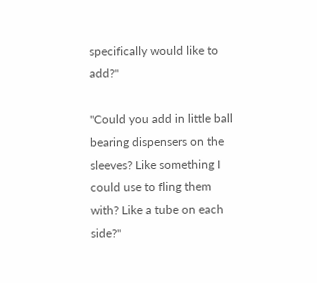specifically would like to add?"

"Could you add in little ball bearing dispensers on the sleeves? Like something I could use to fling them with? Like a tube on each side?"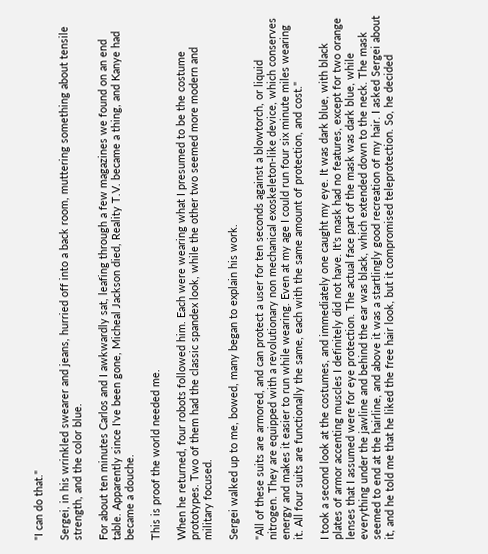"I can do that."

Sergei, in his wrinkled swearer and jeans, hurried off into a back room, muttering something about tensile strength, and the color blue.

For about ten minutes Carlos and I awkwardly sat, leafing through a few magazines we found on an end table. Apparently since I've been gone, Micheal Jackson died, Reality T.V. became a thing, and Kanye had became a douche.

This is proof the world needed me.

When he returned, four robots followed him. Each were wearing what I presumed to be the costume prototypes. Two of them had the classic spandex look, while the other two seemed more modern and military focused.

Sergei walked up to me, bowed, many began to explain his work.

"All of these suits are armored, and can protect a user for ten seconds against a blowtorch, or liquid nitrogen. They are equipped with a revolutionary non mechanical exoskeleton-like device, which conserves energy and makes it easier to run while wearing. Even at my age I could run four six minute miles wearing it. All four suits are functionally the same, each with the same amount of protection, and cost."

I took a second look at the costumes, and immediately one caught my eye. It was dark blue, with black plates of armor accenting muscles I definitely did not have. It's mask had no features, except for two orange lenses that I assumed were for eye protection. The actual face part of the mask was dark blue, while everything under the jawline and behind the ear was black, which extended down to the neck. The mask seemed to end at the hairline, and above it was a startlingly good recreation of my hair. I asked Sergei about it, and he told me that he liked the free hair look, but it compromised teleprotection. So, he decided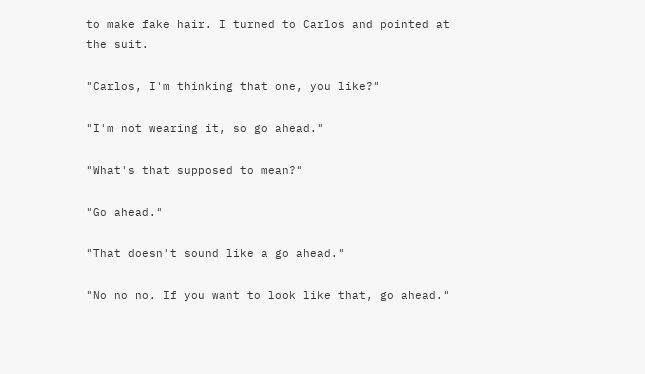to make fake hair. I turned to Carlos and pointed at the suit.

"Carlos, I'm thinking that one, you like?"

"I'm not wearing it, so go ahead."

"What's that supposed to mean?"

"Go ahead."

"That doesn't sound like a go ahead."

"No no no. If you want to look like that, go ahead."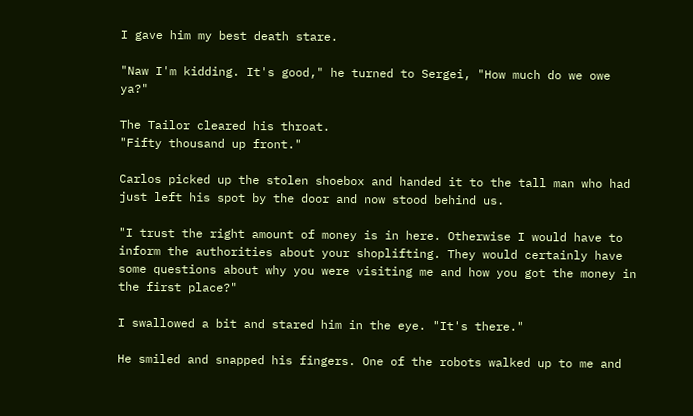I gave him my best death stare.

"Naw I'm kidding. It's good," he turned to Sergei, "How much do we owe ya?"

The Tailor cleared his throat.
"Fifty thousand up front."

Carlos picked up the stolen shoebox and handed it to the tall man who had just left his spot by the door and now stood behind us.

"I trust the right amount of money is in here. Otherwise I would have to inform the authorities about your shoplifting. They would certainly have some questions about why you were visiting me and how you got the money in the first place?"

I swallowed a bit and stared him in the eye. "It's there."

He smiled and snapped his fingers. One of the robots walked up to me and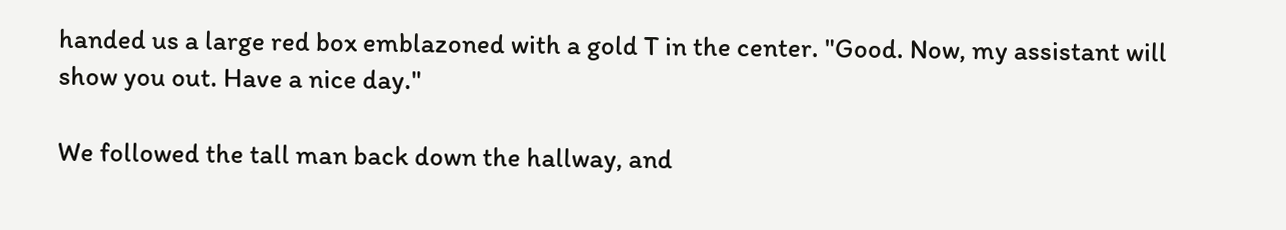handed us a large red box emblazoned with a gold T in the center. "Good. Now, my assistant will show you out. Have a nice day."

We followed the tall man back down the hallway, and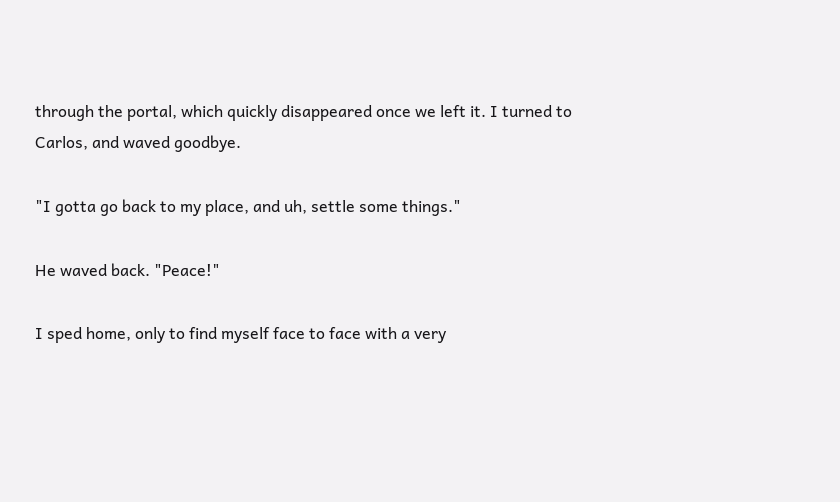through the portal, which quickly disappeared once we left it. I turned to Carlos, and waved goodbye.

"I gotta go back to my place, and uh, settle some things."

He waved back. "Peace!"

I sped home, only to find myself face to face with a very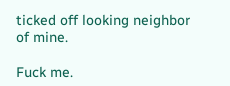ticked off looking neighbor of mine.

Fuck me.